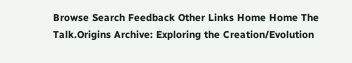Browse Search Feedback Other Links Home Home The Talk.Origins Archive: Exploring the Creation/Evolution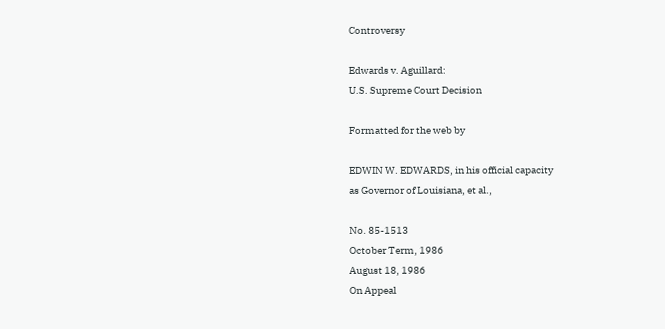Controversy

Edwards v. Aguillard:
U.S. Supreme Court Decision

Formatted for the web by

EDWIN W. EDWARDS, in his official capacity
as Governor of Louisiana, et al.,

No. 85-1513
October Term, 1986
August 18, 1986
On Appeal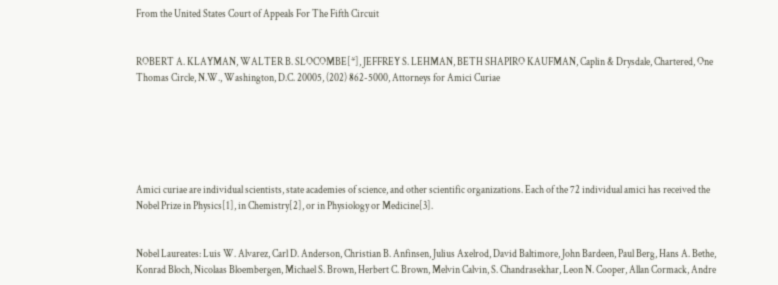From the United States Court of Appeals For The Fifth Circuit


ROBERT A. KLAYMAN, WALTER B. SLOCOMBE[*], JEFFREY S. LEHMAN, BETH SHAPIRO KAUFMAN, Caplin & Drysdale, Chartered, One Thomas Circle, N.W., Washington, D.C. 20005, (202) 862-5000, Attorneys for Amici Curiae






Amici curiae are individual scientists, state academies of science, and other scientific organizations. Each of the 72 individual amici has received the Nobel Prize in Physics[1], in Chemistry[2], or in Physiology or Medicine[3].


Nobel Laureates: Luis W. Alvarez, Carl D. Anderson, Christian B. Anfinsen, Julius Axelrod, David Baltimore, John Bardeen, Paul Berg, Hans A. Bethe, Konrad Bloch, Nicolaas Bloembergen, Michael S. Brown, Herbert C. Brown, Melvin Calvin, S. Chandrasekhar, Leon N. Cooper, Allan Cormack, Andre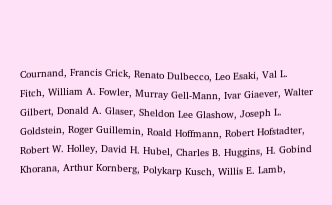Cournand, Francis Crick, Renato Dulbecco, Leo Esaki, Val L. Fitch, William A. Fowler, Murray Gell-Mann, Ivar Giaever, Walter Gilbert, Donald A. Glaser, Sheldon Lee Glashow, Joseph L. Goldstein, Roger Guillemin, Roald Hoffmann, Robert Hofstadter, Robert W. Holley, David H. Hubel, Charles B. Huggins, H. Gobind Khorana, Arthur Kornberg, Polykarp Kusch, Willis E. Lamb,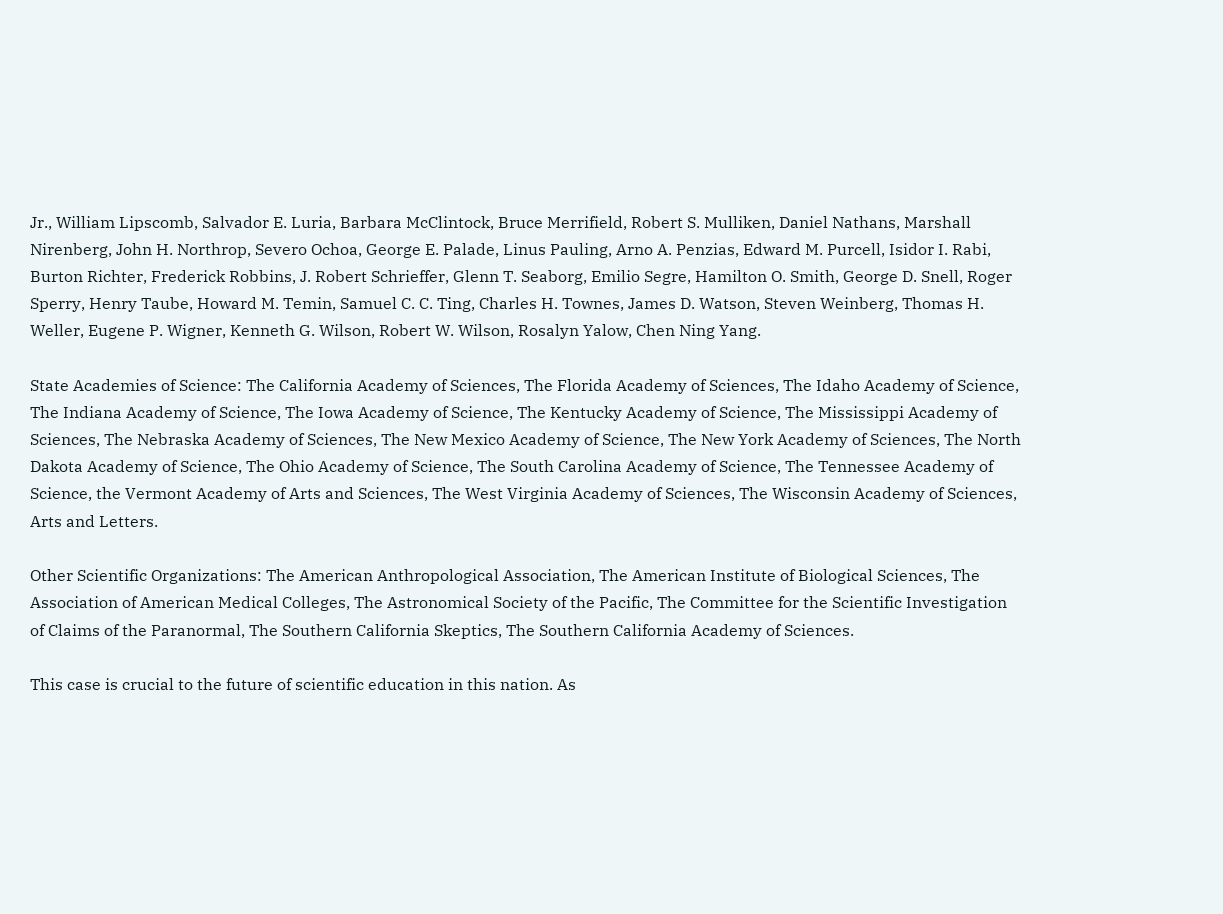Jr., William Lipscomb, Salvador E. Luria, Barbara McClintock, Bruce Merrifield, Robert S. Mulliken, Daniel Nathans, Marshall Nirenberg, John H. Northrop, Severo Ochoa, George E. Palade, Linus Pauling, Arno A. Penzias, Edward M. Purcell, Isidor I. Rabi, Burton Richter, Frederick Robbins, J. Robert Schrieffer, Glenn T. Seaborg, Emilio Segre, Hamilton O. Smith, George D. Snell, Roger Sperry, Henry Taube, Howard M. Temin, Samuel C. C. Ting, Charles H. Townes, James D. Watson, Steven Weinberg, Thomas H. Weller, Eugene P. Wigner, Kenneth G. Wilson, Robert W. Wilson, Rosalyn Yalow, Chen Ning Yang.

State Academies of Science: The California Academy of Sciences, The Florida Academy of Sciences, The Idaho Academy of Science, The Indiana Academy of Science, The Iowa Academy of Science, The Kentucky Academy of Science, The Mississippi Academy of Sciences, The Nebraska Academy of Sciences, The New Mexico Academy of Science, The New York Academy of Sciences, The North Dakota Academy of Science, The Ohio Academy of Science, The South Carolina Academy of Science, The Tennessee Academy of Science, the Vermont Academy of Arts and Sciences, The West Virginia Academy of Sciences, The Wisconsin Academy of Sciences, Arts and Letters.

Other Scientific Organizations: The American Anthropological Association, The American Institute of Biological Sciences, The Association of American Medical Colleges, The Astronomical Society of the Pacific, The Committee for the Scientific Investigation of Claims of the Paranormal, The Southern California Skeptics, The Southern California Academy of Sciences.

This case is crucial to the future of scientific education in this nation. As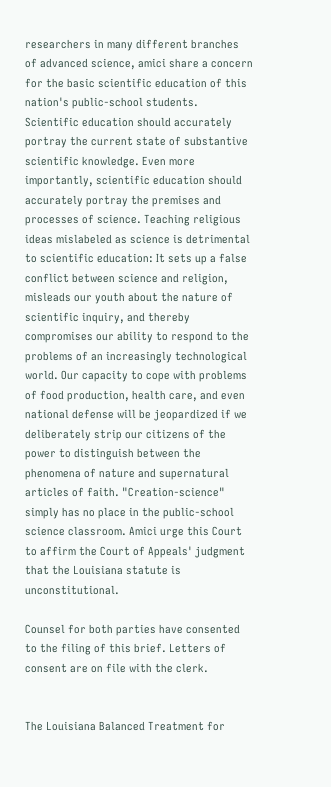researchers in many different branches of advanced science, amici share a concern for the basic scientific education of this nation's public-school students. Scientific education should accurately portray the current state of substantive scientific knowledge. Even more importantly, scientific education should accurately portray the premises and processes of science. Teaching religious ideas mislabeled as science is detrimental to scientific education: It sets up a false conflict between science and religion, misleads our youth about the nature of scientific inquiry, and thereby compromises our ability to respond to the problems of an increasingly technological world. Our capacity to cope with problems of food production, health care, and even national defense will be jeopardized if we deliberately strip our citizens of the power to distinguish between the phenomena of nature and supernatural articles of faith. "Creation-science" simply has no place in the public-school science classroom. Amici urge this Court to affirm the Court of Appeals' judgment that the Louisiana statute is unconstitutional.

Counsel for both parties have consented to the filing of this brief. Letters of consent are on file with the clerk.


The Louisiana Balanced Treatment for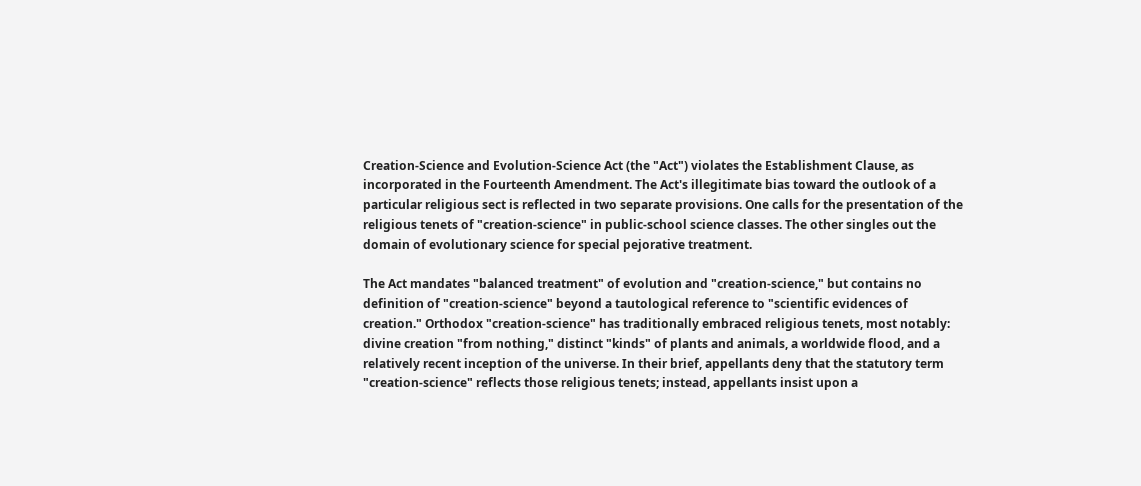Creation-Science and Evolution-Science Act (the "Act") violates the Establishment Clause, as incorporated in the Fourteenth Amendment. The Act's illegitimate bias toward the outlook of a particular religious sect is reflected in two separate provisions. One calls for the presentation of the religious tenets of "creation-science" in public-school science classes. The other singles out the domain of evolutionary science for special pejorative treatment.

The Act mandates "balanced treatment" of evolution and "creation-science," but contains no definition of "creation-science" beyond a tautological reference to "scientific evidences of creation." Orthodox "creation-science" has traditionally embraced religious tenets, most notably: divine creation "from nothing," distinct "kinds" of plants and animals, a worldwide flood, and a relatively recent inception of the universe. In their brief, appellants deny that the statutory term "creation-science" reflects those religious tenets; instead, appellants insist upon a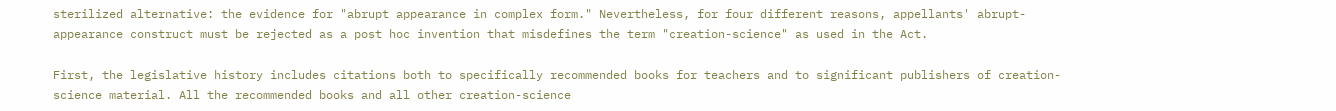sterilized alternative: the evidence for "abrupt appearance in complex form." Nevertheless, for four different reasons, appellants' abrupt-appearance construct must be rejected as a post hoc invention that misdefines the term "creation-science" as used in the Act.

First, the legislative history includes citations both to specifically recommended books for teachers and to significant publishers of creation-science material. All the recommended books and all other creation-science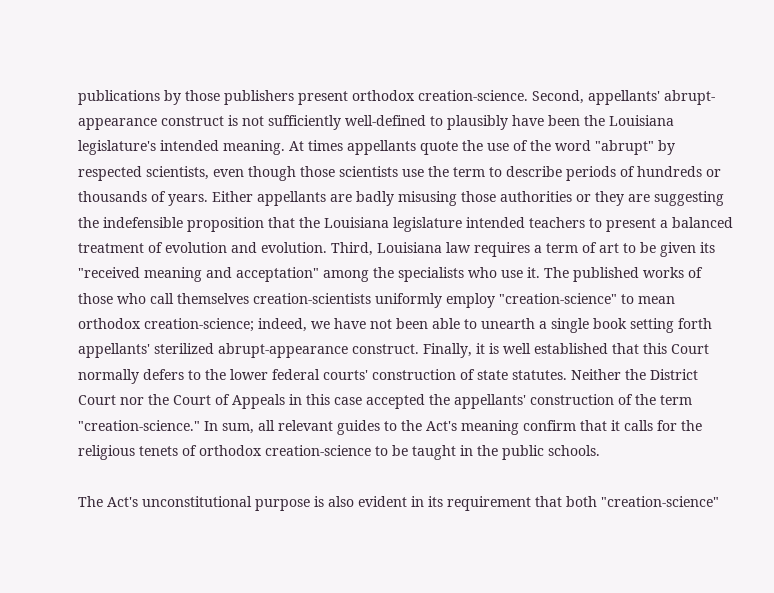publications by those publishers present orthodox creation-science. Second, appellants' abrupt-appearance construct is not sufficiently well-defined to plausibly have been the Louisiana legislature's intended meaning. At times appellants quote the use of the word "abrupt" by respected scientists, even though those scientists use the term to describe periods of hundreds or thousands of years. Either appellants are badly misusing those authorities or they are suggesting the indefensible proposition that the Louisiana legislature intended teachers to present a balanced treatment of evolution and evolution. Third, Louisiana law requires a term of art to be given its "received meaning and acceptation" among the specialists who use it. The published works of those who call themselves creation-scientists uniformly employ "creation-science" to mean orthodox creation-science; indeed, we have not been able to unearth a single book setting forth appellants' sterilized abrupt-appearance construct. Finally, it is well established that this Court normally defers to the lower federal courts' construction of state statutes. Neither the District Court nor the Court of Appeals in this case accepted the appellants' construction of the term "creation-science." In sum, all relevant guides to the Act's meaning confirm that it calls for the religious tenets of orthodox creation-science to be taught in the public schools.

The Act's unconstitutional purpose is also evident in its requirement that both "creation-science"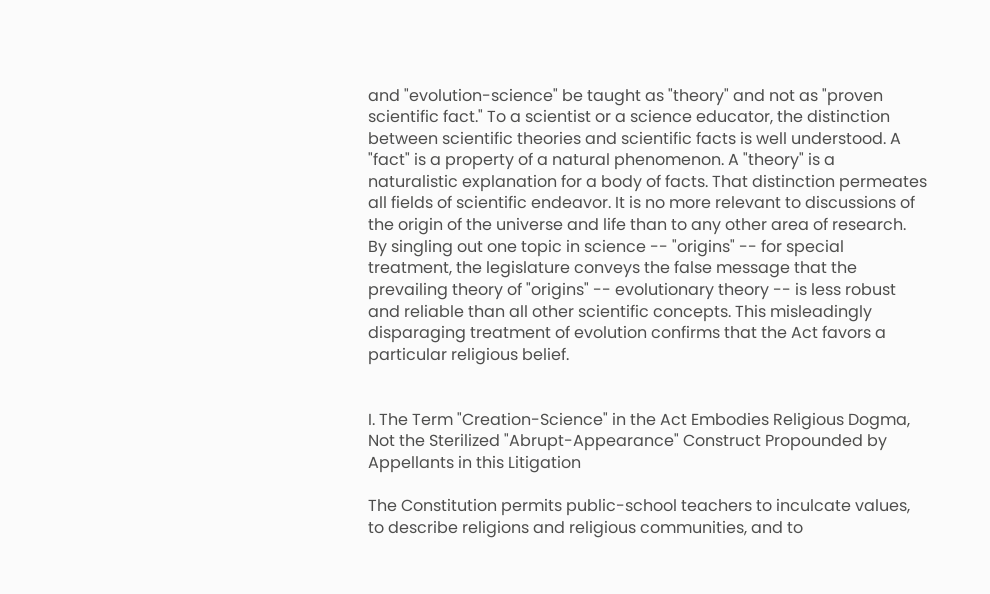and "evolution-science" be taught as "theory" and not as "proven scientific fact." To a scientist or a science educator, the distinction between scientific theories and scientific facts is well understood. A "fact" is a property of a natural phenomenon. A "theory" is a naturalistic explanation for a body of facts. That distinction permeates all fields of scientific endeavor. It is no more relevant to discussions of the origin of the universe and life than to any other area of research. By singling out one topic in science -- "origins" -- for special treatment, the legislature conveys the false message that the prevailing theory of "origins" -- evolutionary theory -- is less robust and reliable than all other scientific concepts. This misleadingly disparaging treatment of evolution confirms that the Act favors a particular religious belief.


I. The Term "Creation-Science" in the Act Embodies Religious Dogma, Not the Sterilized "Abrupt-Appearance" Construct Propounded by Appellants in this Litigation

The Constitution permits public-school teachers to inculcate values, to describe religions and religious communities, and to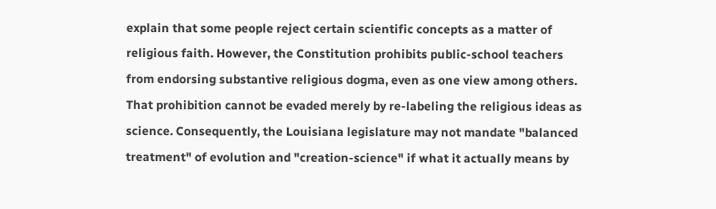explain that some people reject certain scientific concepts as a matter of religious faith. However, the Constitution prohibits public-school teachers from endorsing substantive religious dogma, even as one view among others. That prohibition cannot be evaded merely by re-labeling the religious ideas as science. Consequently, the Louisiana legislature may not mandate "balanced treatment" of evolution and "creation-science" if what it actually means by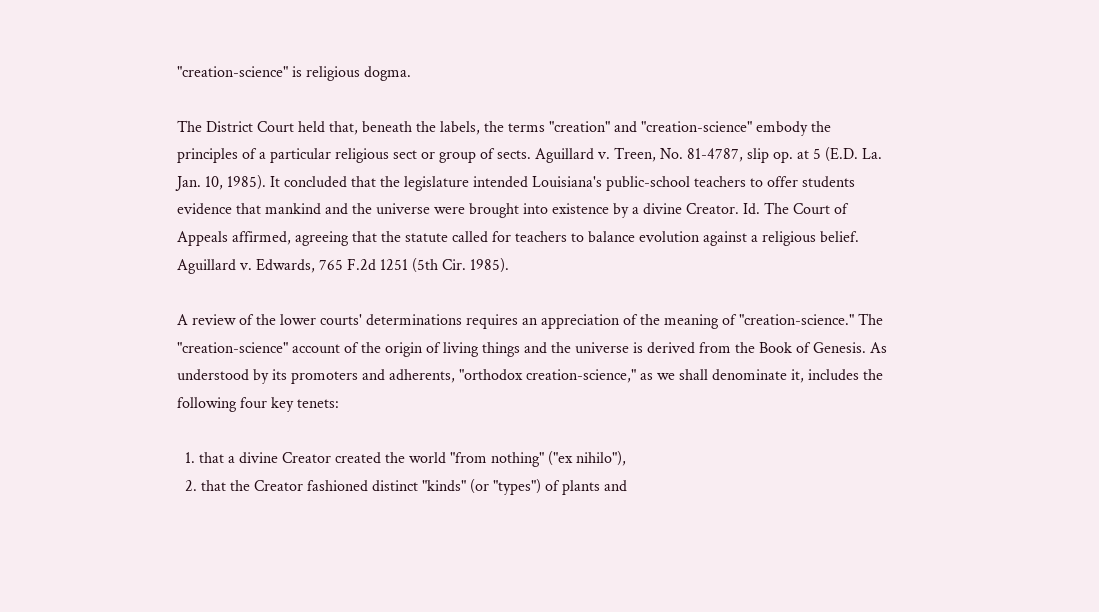"creation-science" is religious dogma.

The District Court held that, beneath the labels, the terms "creation" and "creation-science" embody the principles of a particular religious sect or group of sects. Aguillard v. Treen, No. 81-4787, slip op. at 5 (E.D. La. Jan. 10, 1985). It concluded that the legislature intended Louisiana's public-school teachers to offer students evidence that mankind and the universe were brought into existence by a divine Creator. Id. The Court of Appeals affirmed, agreeing that the statute called for teachers to balance evolution against a religious belief. Aguillard v. Edwards, 765 F.2d 1251 (5th Cir. 1985).

A review of the lower courts' determinations requires an appreciation of the meaning of "creation-science." The "creation-science" account of the origin of living things and the universe is derived from the Book of Genesis. As understood by its promoters and adherents, "orthodox creation-science," as we shall denominate it, includes the following four key tenets:

  1. that a divine Creator created the world "from nothing" ("ex nihilo"),
  2. that the Creator fashioned distinct "kinds" (or "types") of plants and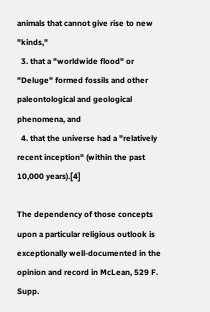animals that cannot give rise to new "kinds,"
  3. that a "worldwide flood" or "Deluge" formed fossils and other paleontological and geological phenomena, and
  4. that the universe had a "relatively recent inception" (within the past 10,000 years).[4]

The dependency of those concepts upon a particular religious outlook is exceptionally well-documented in the opinion and record in McLean, 529 F. Supp.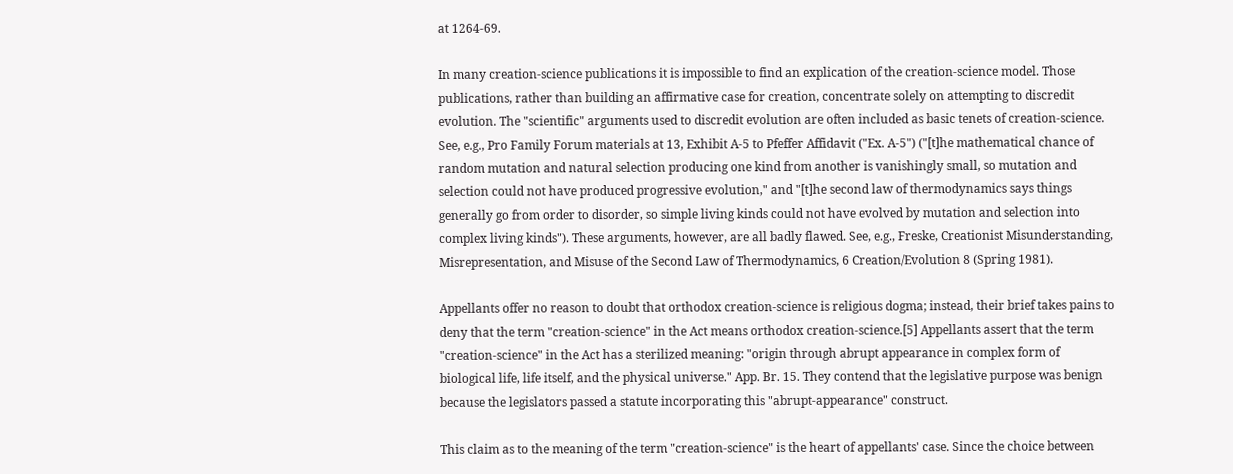at 1264-69.

In many creation-science publications it is impossible to find an explication of the creation-science model. Those publications, rather than building an affirmative case for creation, concentrate solely on attempting to discredit evolution. The "scientific" arguments used to discredit evolution are often included as basic tenets of creation-science. See, e.g., Pro Family Forum materials at 13, Exhibit A-5 to Pfeffer Affidavit ("Ex. A-5") ("[t]he mathematical chance of random mutation and natural selection producing one kind from another is vanishingly small, so mutation and selection could not have produced progressive evolution," and "[t]he second law of thermodynamics says things generally go from order to disorder, so simple living kinds could not have evolved by mutation and selection into complex living kinds"). These arguments, however, are all badly flawed. See, e.g., Freske, Creationist Misunderstanding, Misrepresentation, and Misuse of the Second Law of Thermodynamics, 6 Creation/Evolution 8 (Spring 1981).

Appellants offer no reason to doubt that orthodox creation-science is religious dogma; instead, their brief takes pains to deny that the term "creation-science" in the Act means orthodox creation-science.[5] Appellants assert that the term "creation-science" in the Act has a sterilized meaning: "origin through abrupt appearance in complex form of biological life, life itself, and the physical universe." App. Br. 15. They contend that the legislative purpose was benign because the legislators passed a statute incorporating this "abrupt-appearance" construct.

This claim as to the meaning of the term "creation-science" is the heart of appellants' case. Since the choice between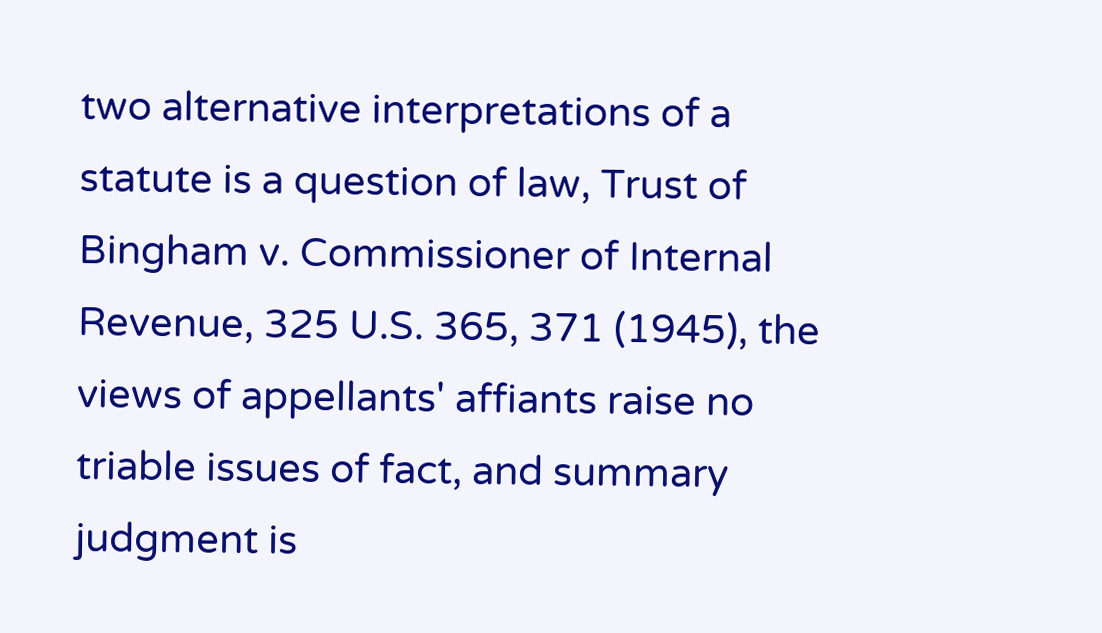two alternative interpretations of a statute is a question of law, Trust of Bingham v. Commissioner of Internal Revenue, 325 U.S. 365, 371 (1945), the views of appellants' affiants raise no triable issues of fact, and summary judgment is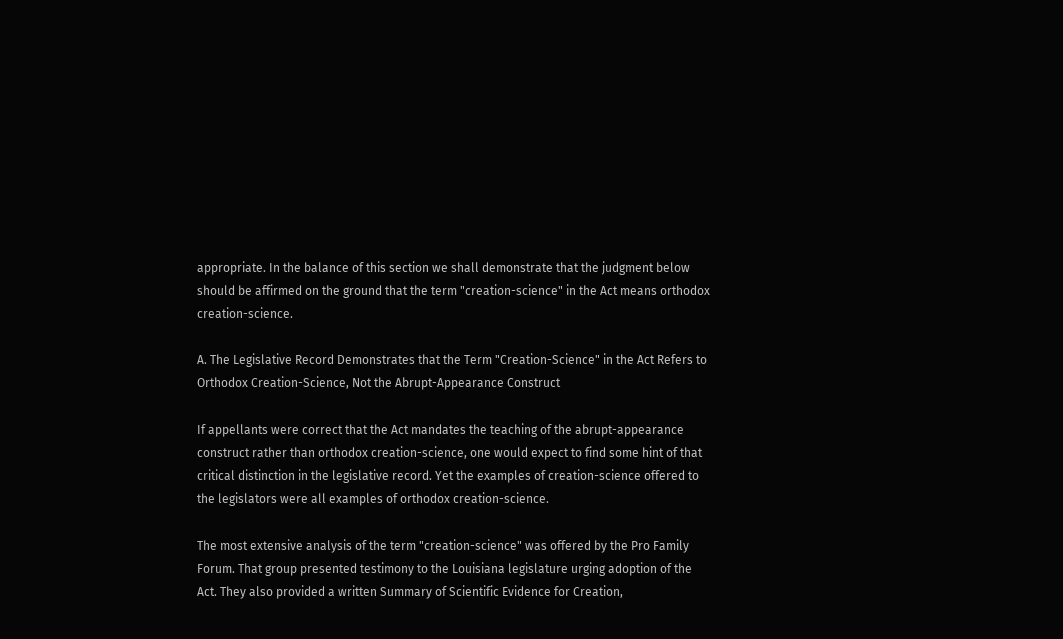appropriate. In the balance of this section we shall demonstrate that the judgment below should be affirmed on the ground that the term "creation-science" in the Act means orthodox creation-science.

A. The Legislative Record Demonstrates that the Term "Creation-Science" in the Act Refers to Orthodox Creation-Science, Not the Abrupt-Appearance Construct

If appellants were correct that the Act mandates the teaching of the abrupt-appearance construct rather than orthodox creation-science, one would expect to find some hint of that critical distinction in the legislative record. Yet the examples of creation-science offered to the legislators were all examples of orthodox creation-science.

The most extensive analysis of the term "creation-science" was offered by the Pro Family Forum. That group presented testimony to the Louisiana legislature urging adoption of the Act. They also provided a written Summary of Scientific Evidence for Creation,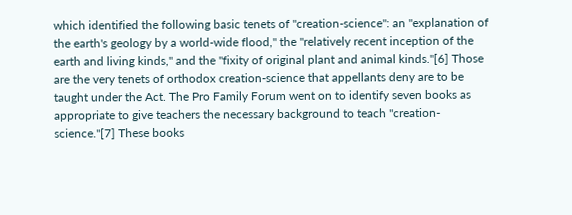which identified the following basic tenets of "creation-science": an "explanation of the earth's geology by a world-wide flood," the "relatively recent inception of the earth and living kinds," and the "fixity of original plant and animal kinds."[6] Those are the very tenets of orthodox creation-science that appellants deny are to be taught under the Act. The Pro Family Forum went on to identify seven books as appropriate to give teachers the necessary background to teach "creation-science."[7] These books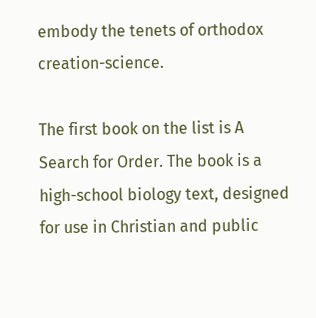embody the tenets of orthodox creation-science.

The first book on the list is A Search for Order. The book is a high-school biology text, designed for use in Christian and public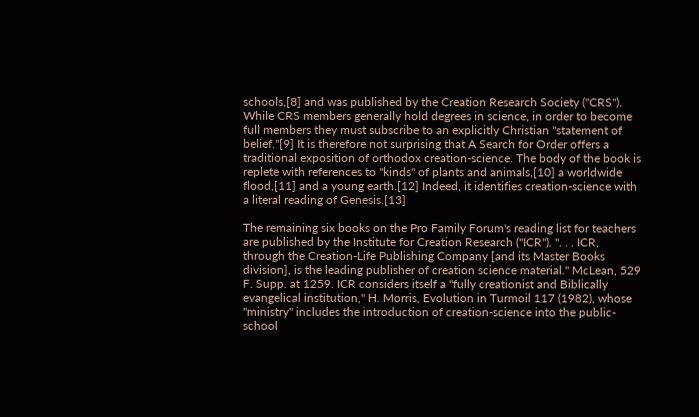schools,[8] and was published by the Creation Research Society ("CRS"). While CRS members generally hold degrees in science, in order to become full members they must subscribe to an explicitly Christian "statement of belief."[9] It is therefore not surprising that A Search for Order offers a traditional exposition of orthodox creation-science. The body of the book is replete with references to "kinds" of plants and animals,[10] a worldwide flood,[11] and a young earth.[12] Indeed, it identifies creation-science with a literal reading of Genesis.[13]

The remaining six books on the Pro Family Forum's reading list for teachers are published by the Institute for Creation Research ("ICR"). ". . . ICR, through the Creation-Life Publishing Company [and its Master Books division], is the leading publisher of creation science material." McLean, 529 F. Supp. at 1259. ICR considers itself a "fully creationist and Biblically evangelical institution," H. Morris, Evolution in Turmoil 117 (1982), whose "ministry" includes the introduction of creation-science into the public-school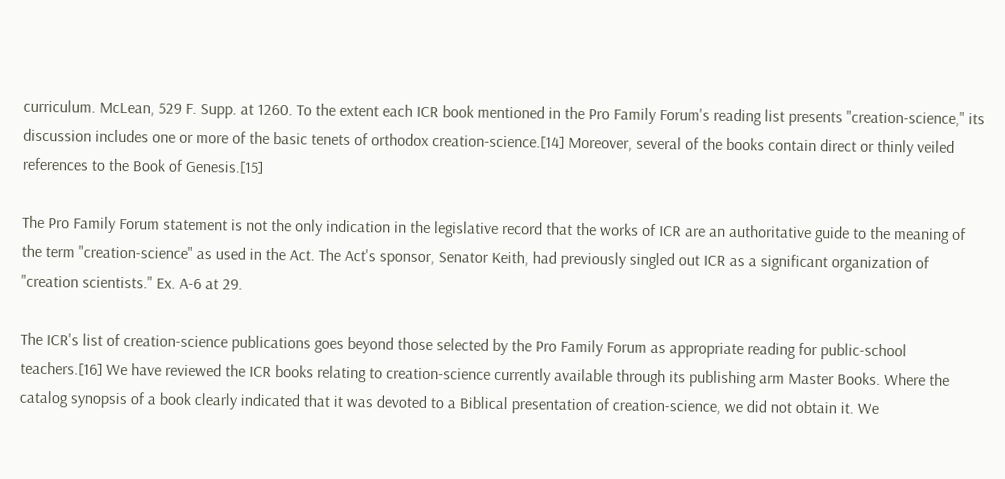curriculum. McLean, 529 F. Supp. at 1260. To the extent each ICR book mentioned in the Pro Family Forum's reading list presents "creation-science," its discussion includes one or more of the basic tenets of orthodox creation-science.[14] Moreover, several of the books contain direct or thinly veiled references to the Book of Genesis.[15]

The Pro Family Forum statement is not the only indication in the legislative record that the works of ICR are an authoritative guide to the meaning of the term "creation-science" as used in the Act. The Act's sponsor, Senator Keith, had previously singled out ICR as a significant organization of "creation scientists." Ex. A-6 at 29.

The ICR's list of creation-science publications goes beyond those selected by the Pro Family Forum as appropriate reading for public-school teachers.[16] We have reviewed the ICR books relating to creation-science currently available through its publishing arm Master Books. Where the catalog synopsis of a book clearly indicated that it was devoted to a Biblical presentation of creation-science, we did not obtain it. We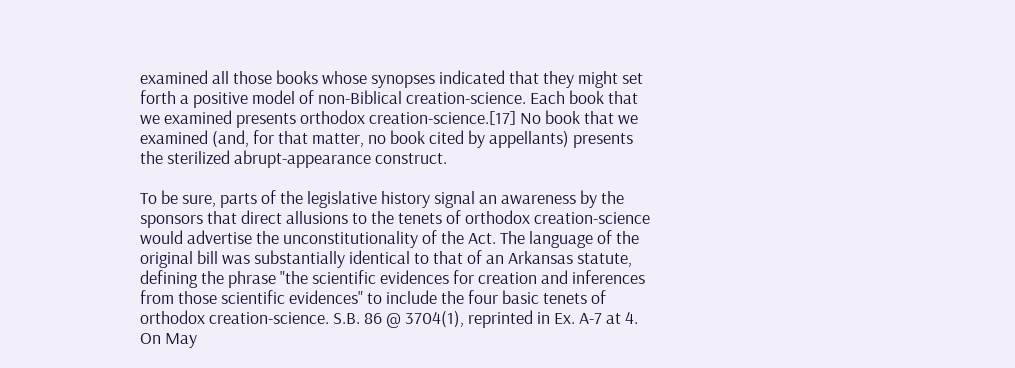examined all those books whose synopses indicated that they might set forth a positive model of non-Biblical creation-science. Each book that we examined presents orthodox creation-science.[17] No book that we examined (and, for that matter, no book cited by appellants) presents the sterilized abrupt-appearance construct.

To be sure, parts of the legislative history signal an awareness by the sponsors that direct allusions to the tenets of orthodox creation-science would advertise the unconstitutionality of the Act. The language of the original bill was substantially identical to that of an Arkansas statute, defining the phrase "the scientific evidences for creation and inferences from those scientific evidences" to include the four basic tenets of orthodox creation-science. S.B. 86 @ 3704(1), reprinted in Ex. A-7 at 4. On May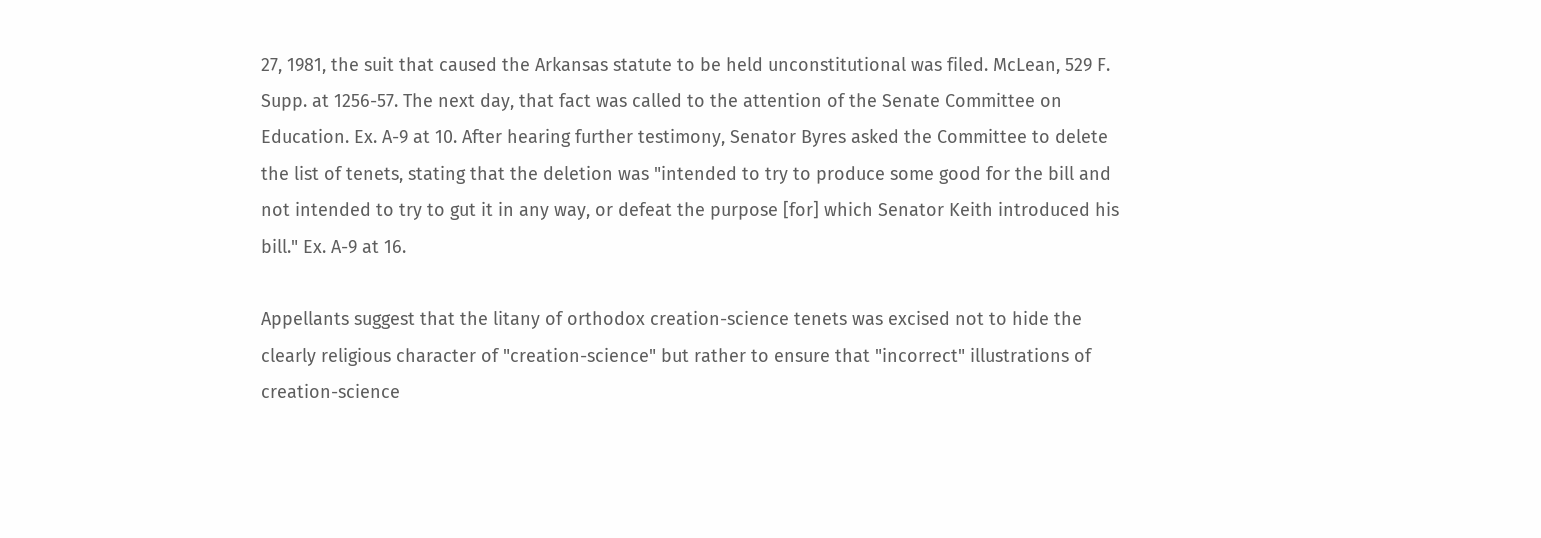27, 1981, the suit that caused the Arkansas statute to be held unconstitutional was filed. McLean, 529 F. Supp. at 1256-57. The next day, that fact was called to the attention of the Senate Committee on Education. Ex. A-9 at 10. After hearing further testimony, Senator Byres asked the Committee to delete the list of tenets, stating that the deletion was "intended to try to produce some good for the bill and not intended to try to gut it in any way, or defeat the purpose [for] which Senator Keith introduced his bill." Ex. A-9 at 16.

Appellants suggest that the litany of orthodox creation-science tenets was excised not to hide the clearly religious character of "creation-science" but rather to ensure that "incorrect" illustrations of creation-science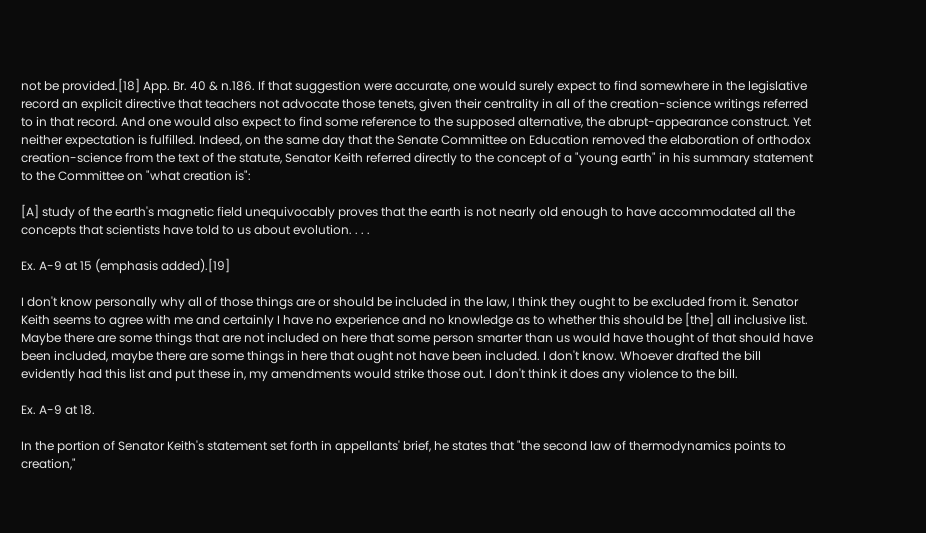not be provided.[18] App. Br. 40 & n.186. If that suggestion were accurate, one would surely expect to find somewhere in the legislative record an explicit directive that teachers not advocate those tenets, given their centrality in all of the creation-science writings referred to in that record. And one would also expect to find some reference to the supposed alternative, the abrupt-appearance construct. Yet neither expectation is fulfilled. Indeed, on the same day that the Senate Committee on Education removed the elaboration of orthodox creation-science from the text of the statute, Senator Keith referred directly to the concept of a "young earth" in his summary statement to the Committee on "what creation is":

[A] study of the earth's magnetic field unequivocably proves that the earth is not nearly old enough to have accommodated all the concepts that scientists have told to us about evolution. . . .

Ex. A-9 at 15 (emphasis added).[19]

I don't know personally why all of those things are or should be included in the law, I think they ought to be excluded from it. Senator Keith seems to agree with me and certainly I have no experience and no knowledge as to whether this should be [the] all inclusive list. Maybe there are some things that are not included on here that some person smarter than us would have thought of that should have been included, maybe there are some things in here that ought not have been included. I don't know. Whoever drafted the bill evidently had this list and put these in, my amendments would strike those out. I don't think it does any violence to the bill.

Ex. A-9 at 18.

In the portion of Senator Keith's statement set forth in appellants' brief, he states that "the second law of thermodynamics points to creation,"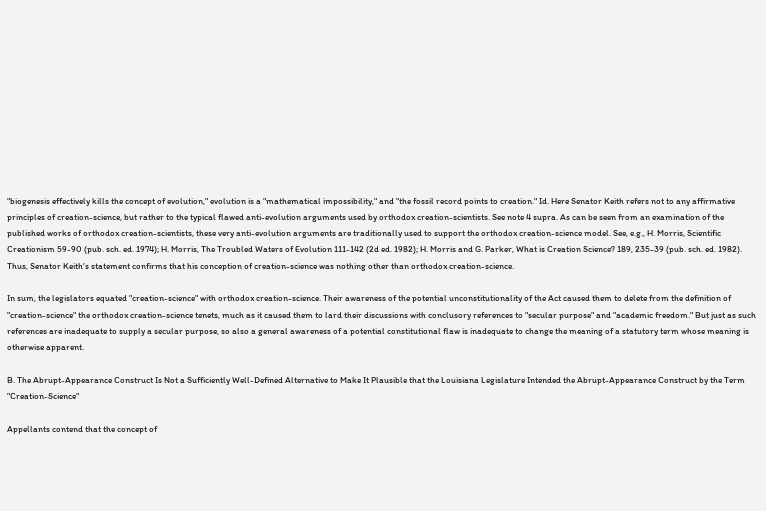"biogenesis effectively kills the concept of evolution," evolution is a "mathematical impossibility," and "the fossil record points to creation." Id. Here Senator Keith refers not to any affirmative principles of creation-science, but rather to the typical flawed anti-evolution arguments used by orthodox creation-scientists. See note 4 supra. As can be seen from an examination of the published works of orthodox creation-scientists, these very anti-evolution arguments are traditionally used to support the orthodox creation-science model. See, e.g., H. Morris, Scientific Creationism 59-90 (pub. sch. ed. 1974); H. Morris, The Troubled Waters of Evolution 111-142 (2d ed. 1982); H. Morris and G. Parker, What is Creation Science? 189, 235-39 (pub. sch. ed. 1982). Thus, Senator Keith's statement confirms that his conception of creation-science was nothing other than orthodox creation-science.

In sum, the legislators equated "creation-science" with orthodox creation-science. Their awareness of the potential unconstitutionality of the Act caused them to delete from the definition of "creation-science" the orthodox creation-science tenets, much as it caused them to lard their discussions with conclusory references to "secular purpose" and "academic freedom." But just as such references are inadequate to supply a secular purpose, so also a general awareness of a potential constitutional flaw is inadequate to change the meaning of a statutory term whose meaning is otherwise apparent.

B. The Abrupt-Appearance Construct Is Not a Sufficiently Well-Defined Alternative to Make It Plausible that the Louisiana Legislature Intended the Abrupt-Appearance Construct by the Term "Creation-Science"

Appellants contend that the concept of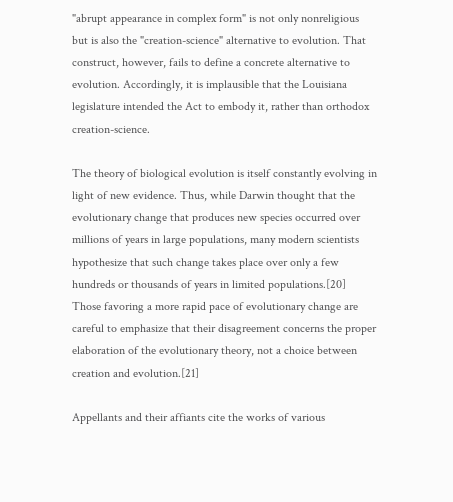"abrupt appearance in complex form" is not only nonreligious but is also the "creation-science" alternative to evolution. That construct, however, fails to define a concrete alternative to evolution. Accordingly, it is implausible that the Louisiana legislature intended the Act to embody it, rather than orthodox creation-science.

The theory of biological evolution is itself constantly evolving in light of new evidence. Thus, while Darwin thought that the evolutionary change that produces new species occurred over millions of years in large populations, many modern scientists hypothesize that such change takes place over only a few hundreds or thousands of years in limited populations.[20] Those favoring a more rapid pace of evolutionary change are careful to emphasize that their disagreement concerns the proper elaboration of the evolutionary theory, not a choice between creation and evolution.[21]

Appellants and their affiants cite the works of various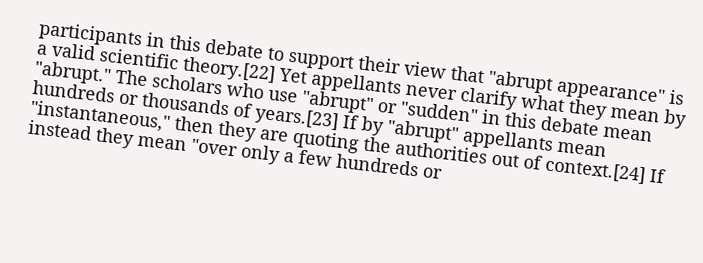participants in this debate to support their view that "abrupt appearance" is a valid scientific theory.[22] Yet appellants never clarify what they mean by "abrupt." The scholars who use "abrupt" or "sudden" in this debate mean hundreds or thousands of years.[23] If by "abrupt" appellants mean "instantaneous," then they are quoting the authorities out of context.[24] If instead they mean "over only a few hundreds or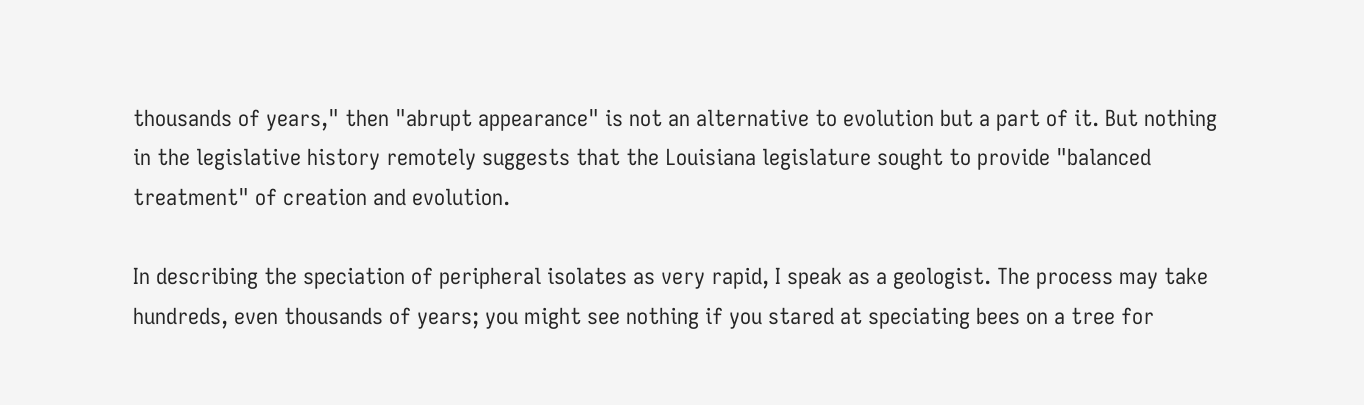thousands of years," then "abrupt appearance" is not an alternative to evolution but a part of it. But nothing in the legislative history remotely suggests that the Louisiana legislature sought to provide "balanced treatment" of creation and evolution.

In describing the speciation of peripheral isolates as very rapid, I speak as a geologist. The process may take hundreds, even thousands of years; you might see nothing if you stared at speciating bees on a tree for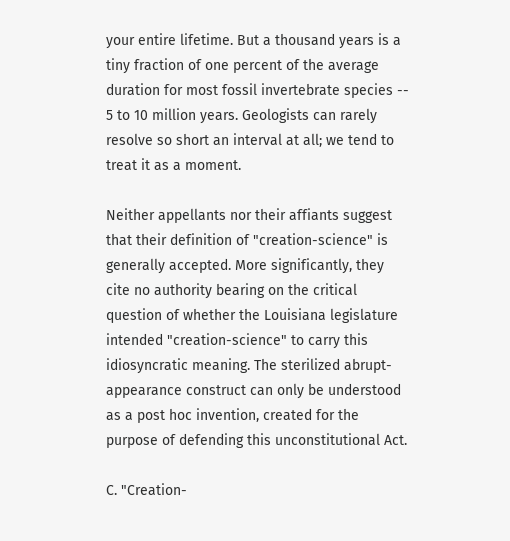your entire lifetime. But a thousand years is a tiny fraction of one percent of the average duration for most fossil invertebrate species -- 5 to 10 million years. Geologists can rarely resolve so short an interval at all; we tend to treat it as a moment.

Neither appellants nor their affiants suggest that their definition of "creation-science" is generally accepted. More significantly, they cite no authority bearing on the critical question of whether the Louisiana legislature intended "creation-science" to carry this idiosyncratic meaning. The sterilized abrupt-appearance construct can only be understood as a post hoc invention, created for the purpose of defending this unconstitutional Act.

C. "Creation-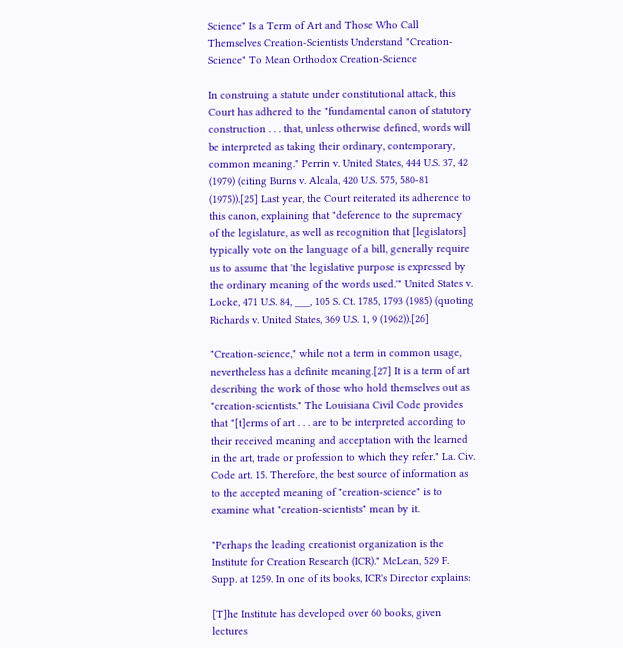Science" Is a Term of Art and Those Who Call Themselves Creation-Scientists Understand "Creation-Science" To Mean Orthodox Creation-Science

In construing a statute under constitutional attack, this Court has adhered to the "fundamental canon of statutory construction . . . that, unless otherwise defined, words will be interpreted as taking their ordinary, contemporary, common meaning." Perrin v. United States, 444 U.S. 37, 42 (1979) (citing Burns v. Alcala, 420 U.S. 575, 580-81 (1975)).[25] Last year, the Court reiterated its adherence to this canon, explaining that "deference to the supremacy of the legislature, as well as recognition that [legislators] typically vote on the language of a bill, generally require us to assume that 'the legislative purpose is expressed by the ordinary meaning of the words used.'" United States v. Locke, 471 U.S. 84, ___, 105 S. Ct. 1785, 1793 (1985) (quoting Richards v. United States, 369 U.S. 1, 9 (1962)).[26]

"Creation-science," while not a term in common usage, nevertheless has a definite meaning.[27] It is a term of art describing the work of those who hold themselves out as "creation-scientists." The Louisiana Civil Code provides that "[t]erms of art . . . are to be interpreted according to their received meaning and acceptation with the learned in the art, trade or profession to which they refer." La. Civ. Code art. 15. Therefore, the best source of information as to the accepted meaning of "creation-science" is to examine what "creation-scientists" mean by it.

"Perhaps the leading creationist organization is the Institute for Creation Research (ICR)." McLean, 529 F. Supp. at 1259. In one of its books, ICR's Director explains:

[T]he Institute has developed over 60 books, given lectures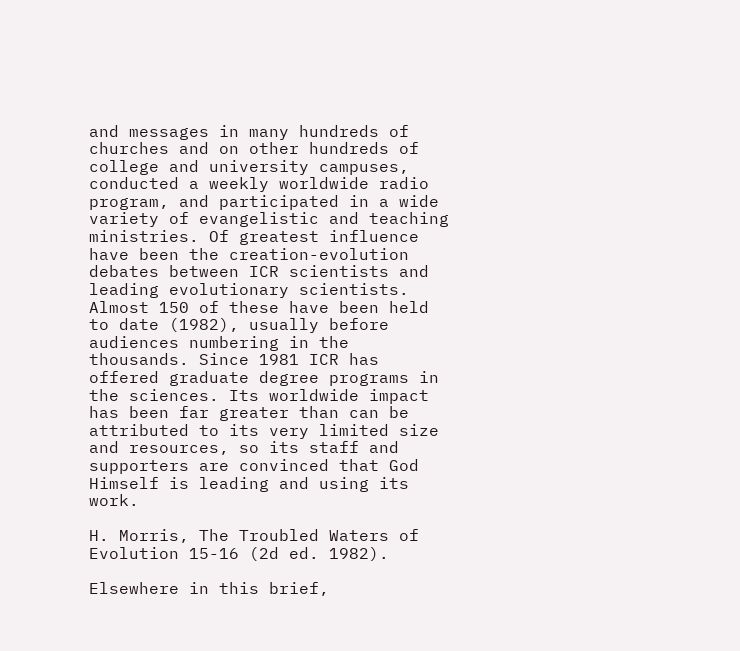and messages in many hundreds of churches and on other hundreds of college and university campuses, conducted a weekly worldwide radio program, and participated in a wide variety of evangelistic and teaching ministries. Of greatest influence have been the creation-evolution debates between ICR scientists and leading evolutionary scientists. Almost 150 of these have been held to date (1982), usually before audiences numbering in the thousands. Since 1981 ICR has offered graduate degree programs in the sciences. Its worldwide impact has been far greater than can be attributed to its very limited size and resources, so its staff and supporters are convinced that God Himself is leading and using its work.

H. Morris, The Troubled Waters of Evolution 15-16 (2d ed. 1982).

Elsewhere in this brief,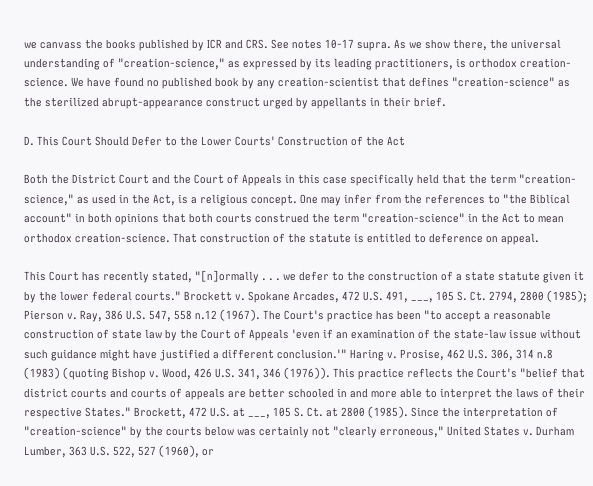we canvass the books published by ICR and CRS. See notes 10-17 supra. As we show there, the universal understanding of "creation-science," as expressed by its leading practitioners, is orthodox creation-science. We have found no published book by any creation-scientist that defines "creation-science" as the sterilized abrupt-appearance construct urged by appellants in their brief.

D. This Court Should Defer to the Lower Courts' Construction of the Act

Both the District Court and the Court of Appeals in this case specifically held that the term "creation-science," as used in the Act, is a religious concept. One may infer from the references to "the Biblical account" in both opinions that both courts construed the term "creation-science" in the Act to mean orthodox creation-science. That construction of the statute is entitled to deference on appeal.

This Court has recently stated, "[n]ormally . . . we defer to the construction of a state statute given it by the lower federal courts." Brockett v. Spokane Arcades, 472 U.S. 491, ___, 105 S. Ct. 2794, 2800 (1985); Pierson v. Ray, 386 U.S. 547, 558 n.12 (1967). The Court's practice has been "to accept a reasonable construction of state law by the Court of Appeals 'even if an examination of the state-law issue without such guidance might have justified a different conclusion.'" Haring v. Prosise, 462 U.S. 306, 314 n.8 (1983) (quoting Bishop v. Wood, 426 U.S. 341, 346 (1976)). This practice reflects the Court's "belief that district courts and courts of appeals are better schooled in and more able to interpret the laws of their respective States." Brockett, 472 U.S. at ___, 105 S. Ct. at 2800 (1985). Since the interpretation of "creation-science" by the courts below was certainly not "clearly erroneous," United States v. Durham Lumber, 363 U.S. 522, 527 (1960), or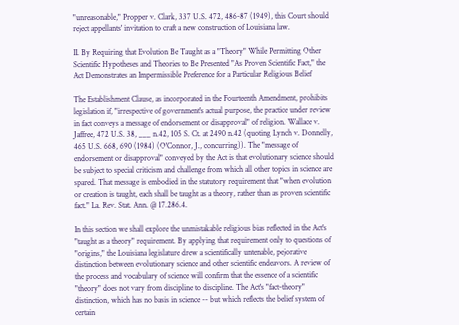"unreasonable," Propper v. Clark, 337 U.S. 472, 486-87 (1949), this Court should reject appellants' invitation to craft a new construction of Louisiana law.

II. By Requiring that Evolution Be Taught as a "Theory" While Permitting Other Scientific Hypotheses and Theories to Be Presented "As Proven Scientific Fact," the Act Demonstrates an Impermissible Preference for a Particular Religious Belief

The Establishment Clause, as incorporated in the Fourteenth Amendment, prohibits legislation if, "irrespective of government's actual purpose, the practice under review in fact conveys a message of endorsement or disapproval" of religion. Wallace v. Jaffree, 472 U.S. 38, ___ n.42, 105 S. Ct. at 2490 n.42 (quoting Lynch v. Donnelly, 465 U.S. 668, 690 (1984) (O'Connor, J., concurring)). The "message of endorsement or disapproval" conveyed by the Act is that evolutionary science should be subject to special criticism and challenge from which all other topics in science are spared. That message is embodied in the statutory requirement that "when evolution or creation is taught, each shall be taught as a theory, rather than as proven scientific fact." La. Rev. Stat. Ann. @ 17.286.4.

In this section we shall explore the unmistakable religious bias reflected in the Act's "taught as a theory" requirement. By applying that requirement only to questions of "origins," the Louisiana legislature drew a scientifically untenable, pejorative distinction between evolutionary science and other scientific endeavors. A review of the process and vocabulary of science will confirm that the essence of a scientific "theory" does not vary from discipline to discipline. The Act's "fact-theory" distinction, which has no basis in science -- but which reflects the belief system of certain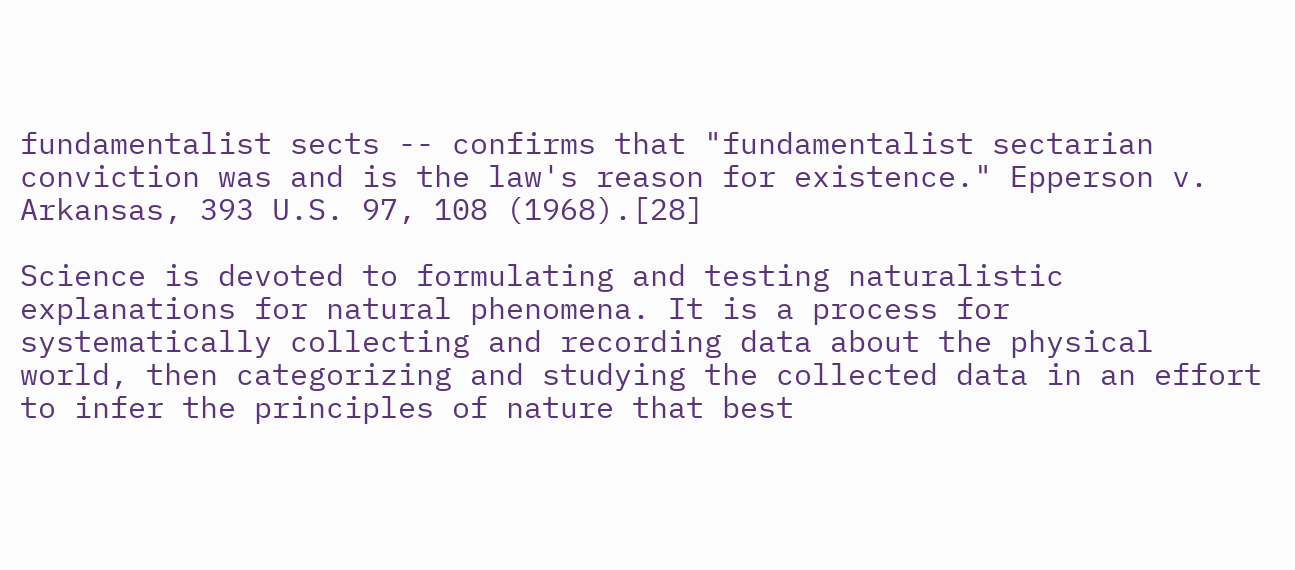fundamentalist sects -- confirms that "fundamentalist sectarian conviction was and is the law's reason for existence." Epperson v. Arkansas, 393 U.S. 97, 108 (1968).[28]

Science is devoted to formulating and testing naturalistic explanations for natural phenomena. It is a process for systematically collecting and recording data about the physical world, then categorizing and studying the collected data in an effort to infer the principles of nature that best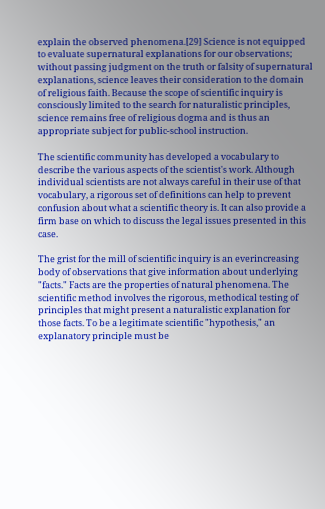explain the observed phenomena.[29] Science is not equipped to evaluate supernatural explanations for our observations; without passing judgment on the truth or falsity of supernatural explanations, science leaves their consideration to the domain of religious faith. Because the scope of scientific inquiry is consciously limited to the search for naturalistic principles, science remains free of religious dogma and is thus an appropriate subject for public-school instruction.

The scientific community has developed a vocabulary to describe the various aspects of the scientist's work. Although individual scientists are not always careful in their use of that vocabulary, a rigorous set of definitions can help to prevent confusion about what a scientific theory is. It can also provide a firm base on which to discuss the legal issues presented in this case.

The grist for the mill of scientific inquiry is an everincreasing body of observations that give information about underlying "facts." Facts are the properties of natural phenomena. The scientific method involves the rigorous, methodical testing of principles that might present a naturalistic explanation for those facts. To be a legitimate scientific "hypothesis," an explanatory principle must be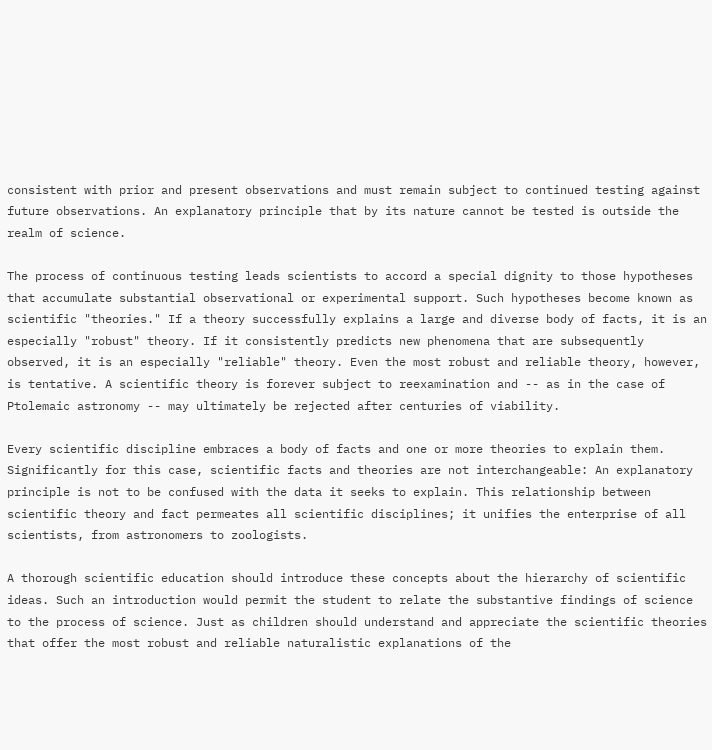consistent with prior and present observations and must remain subject to continued testing against future observations. An explanatory principle that by its nature cannot be tested is outside the realm of science.

The process of continuous testing leads scientists to accord a special dignity to those hypotheses that accumulate substantial observational or experimental support. Such hypotheses become known as scientific "theories." If a theory successfully explains a large and diverse body of facts, it is an especially "robust" theory. If it consistently predicts new phenomena that are subsequently observed, it is an especially "reliable" theory. Even the most robust and reliable theory, however, is tentative. A scientific theory is forever subject to reexamination and -- as in the case of Ptolemaic astronomy -- may ultimately be rejected after centuries of viability.

Every scientific discipline embraces a body of facts and one or more theories to explain them. Significantly for this case, scientific facts and theories are not interchangeable: An explanatory principle is not to be confused with the data it seeks to explain. This relationship between scientific theory and fact permeates all scientific disciplines; it unifies the enterprise of all scientists, from astronomers to zoologists.

A thorough scientific education should introduce these concepts about the hierarchy of scientific ideas. Such an introduction would permit the student to relate the substantive findings of science to the process of science. Just as children should understand and appreciate the scientific theories that offer the most robust and reliable naturalistic explanations of the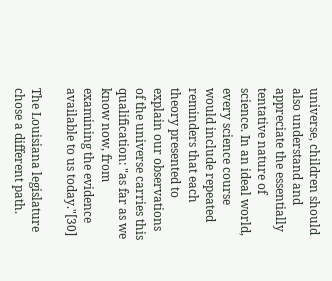universe, children should also understand and appreciate the essentially tentative nature of science. In an ideal world, every science course would include repeated reminders that each theory presented to explain our observations of the universe carries this qualification: "as far as we know now, from examining the evidence available to us today."[30]

The Louisiana legislature chose a different path.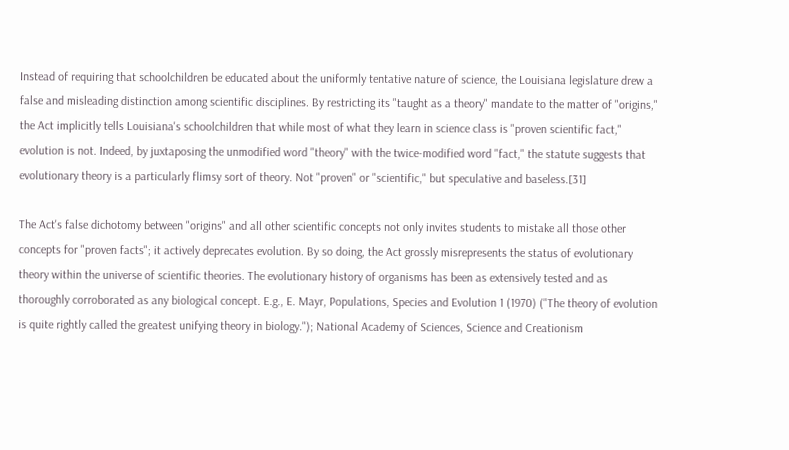Instead of requiring that schoolchildren be educated about the uniformly tentative nature of science, the Louisiana legislature drew a false and misleading distinction among scientific disciplines. By restricting its "taught as a theory" mandate to the matter of "origins," the Act implicitly tells Louisiana's schoolchildren that while most of what they learn in science class is "proven scientific fact," evolution is not. Indeed, by juxtaposing the unmodified word "theory" with the twice-modified word "fact," the statute suggests that evolutionary theory is a particularly flimsy sort of theory. Not "proven" or "scientific," but speculative and baseless.[31]

The Act's false dichotomy between "origins" and all other scientific concepts not only invites students to mistake all those other concepts for "proven facts"; it actively deprecates evolution. By so doing, the Act grossly misrepresents the status of evolutionary theory within the universe of scientific theories. The evolutionary history of organisms has been as extensively tested and as thoroughly corroborated as any biological concept. E.g., E. Mayr, Populations, Species and Evolution 1 (1970) ("The theory of evolution is quite rightly called the greatest unifying theory in biology."); National Academy of Sciences, Science and Creationism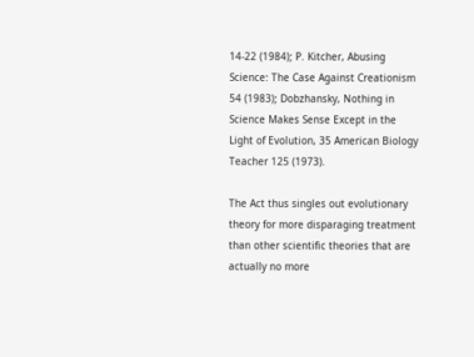14-22 (1984); P. Kitcher, Abusing Science: The Case Against Creationism 54 (1983); Dobzhansky, Nothing in Science Makes Sense Except in the Light of Evolution, 35 American Biology Teacher 125 (1973).

The Act thus singles out evolutionary theory for more disparaging treatment than other scientific theories that are actually no more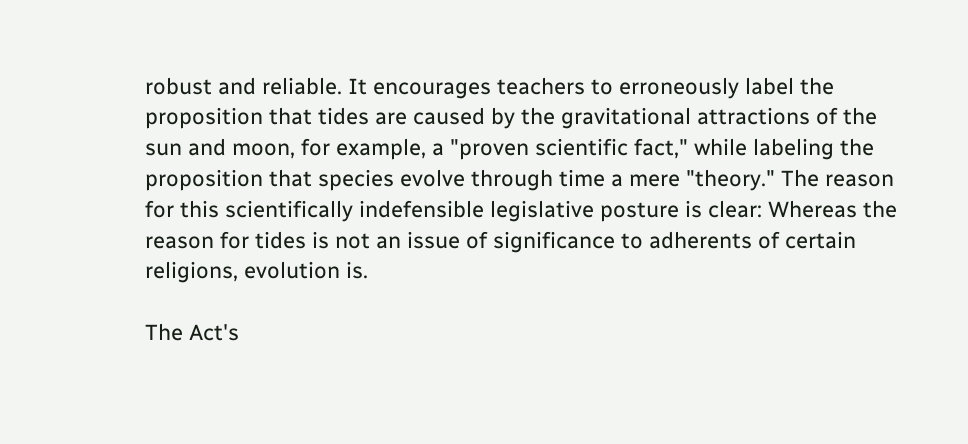robust and reliable. It encourages teachers to erroneously label the proposition that tides are caused by the gravitational attractions of the sun and moon, for example, a "proven scientific fact," while labeling the proposition that species evolve through time a mere "theory." The reason for this scientifically indefensible legislative posture is clear: Whereas the reason for tides is not an issue of significance to adherents of certain religions, evolution is.

The Act's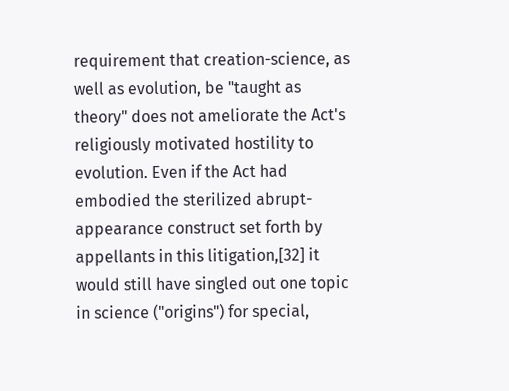requirement that creation-science, as well as evolution, be "taught as theory" does not ameliorate the Act's religiously motivated hostility to evolution. Even if the Act had embodied the sterilized abrupt-appearance construct set forth by appellants in this litigation,[32] it would still have singled out one topic in science ("origins") for special,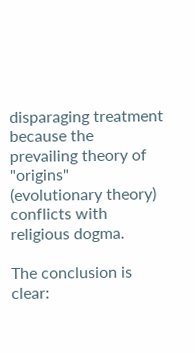disparaging treatment because the prevailing theory of "origins" (evolutionary theory) conflicts with religious dogma.

The conclusion is clear: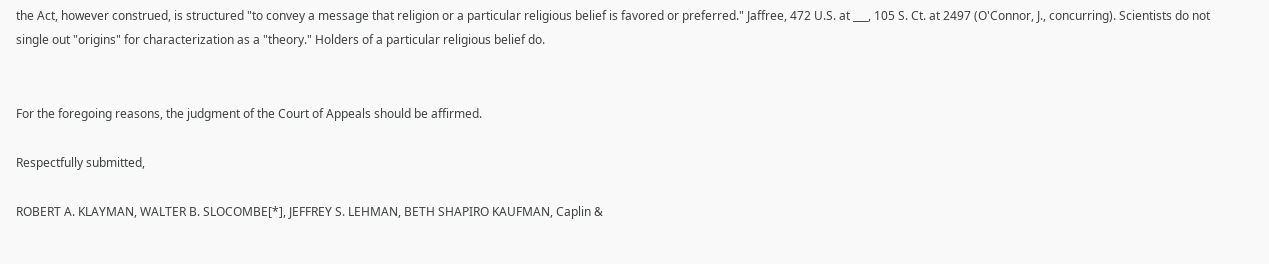the Act, however construed, is structured "to convey a message that religion or a particular religious belief is favored or preferred." Jaffree, 472 U.S. at ___, 105 S. Ct. at 2497 (O'Connor, J., concurring). Scientists do not single out "origins" for characterization as a "theory." Holders of a particular religious belief do.


For the foregoing reasons, the judgment of the Court of Appeals should be affirmed.

Respectfully submitted,

ROBERT A. KLAYMAN, WALTER B. SLOCOMBE[*], JEFFREY S. LEHMAN, BETH SHAPIRO KAUFMAN, Caplin &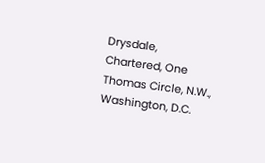Drysdale, Chartered, One Thomas Circle, N.W., Washington, D.C.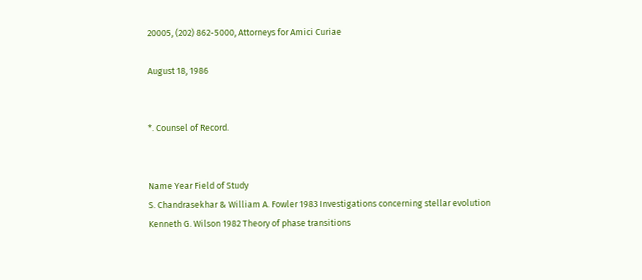20005, (202) 862-5000, Attorneys for Amici Curiae

August 18, 1986


*. Counsel of Record.


Name Year Field of Study
S. Chandrasekhar & William A. Fowler 1983 Investigations concerning stellar evolution
Kenneth G. Wilson 1982 Theory of phase transitions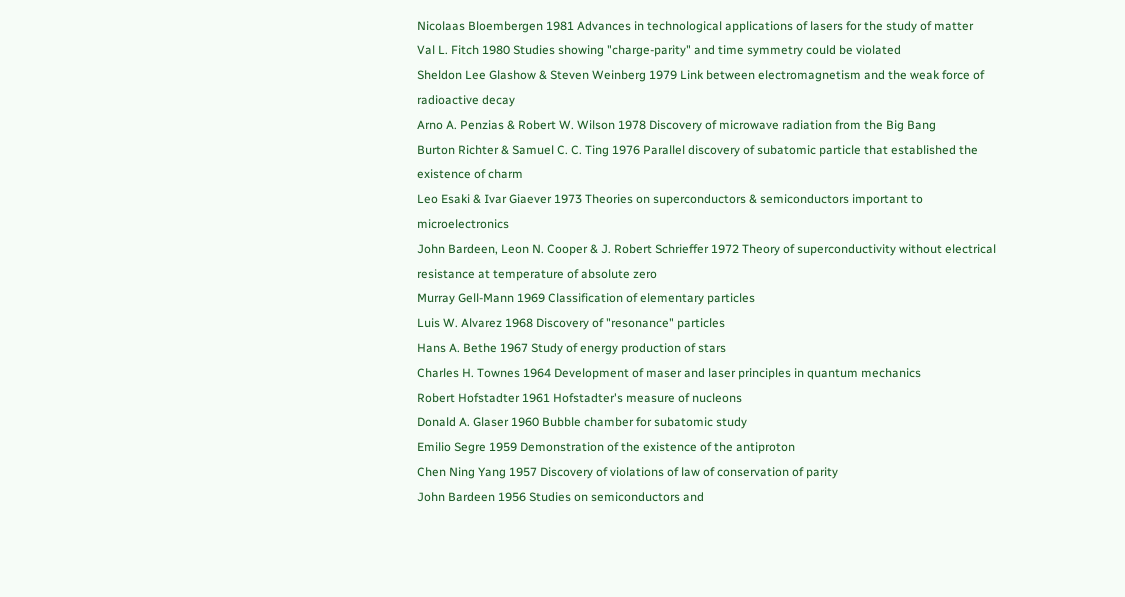Nicolaas Bloembergen 1981 Advances in technological applications of lasers for the study of matter
Val L. Fitch 1980 Studies showing "charge-parity" and time symmetry could be violated
Sheldon Lee Glashow & Steven Weinberg 1979 Link between electromagnetism and the weak force of radioactive decay
Arno A. Penzias & Robert W. Wilson 1978 Discovery of microwave radiation from the Big Bang
Burton Richter & Samuel C. C. Ting 1976 Parallel discovery of subatomic particle that established the existence of charm
Leo Esaki & Ivar Giaever 1973 Theories on superconductors & semiconductors important to microelectronics
John Bardeen, Leon N. Cooper & J. Robert Schrieffer 1972 Theory of superconductivity without electrical resistance at temperature of absolute zero
Murray Gell-Mann 1969 Classification of elementary particles
Luis W. Alvarez 1968 Discovery of "resonance" particles
Hans A. Bethe 1967 Study of energy production of stars
Charles H. Townes 1964 Development of maser and laser principles in quantum mechanics
Robert Hofstadter 1961 Hofstadter's measure of nucleons
Donald A. Glaser 1960 Bubble chamber for subatomic study
Emilio Segre 1959 Demonstration of the existence of the antiproton
Chen Ning Yang 1957 Discovery of violations of law of conservation of parity
John Bardeen 1956 Studies on semiconductors and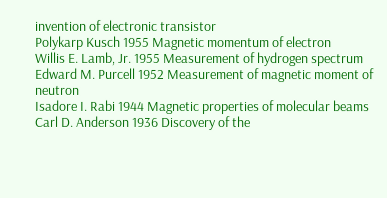invention of electronic transistor
Polykarp Kusch 1955 Magnetic momentum of electron
Willis E. Lamb, Jr. 1955 Measurement of hydrogen spectrum
Edward M. Purcell 1952 Measurement of magnetic moment of neutron
Isadore I. Rabi 1944 Magnetic properties of molecular beams
Carl D. Anderson 1936 Discovery of the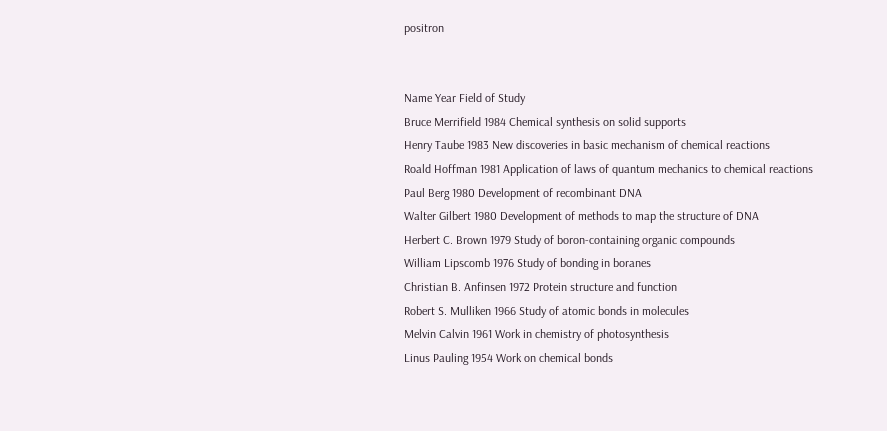positron


Name Year Field of Study
Bruce Merrifield 1984 Chemical synthesis on solid supports
Henry Taube 1983 New discoveries in basic mechanism of chemical reactions
Roald Hoffman 1981 Application of laws of quantum mechanics to chemical reactions
Paul Berg 1980 Development of recombinant DNA
Walter Gilbert 1980 Development of methods to map the structure of DNA
Herbert C. Brown 1979 Study of boron-containing organic compounds
William Lipscomb 1976 Study of bonding in boranes
Christian B. Anfinsen 1972 Protein structure and function
Robert S. Mulliken 1966 Study of atomic bonds in molecules
Melvin Calvin 1961 Work in chemistry of photosynthesis
Linus Pauling 1954 Work on chemical bonds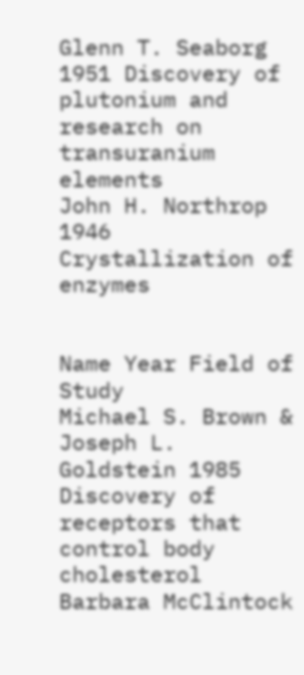Glenn T. Seaborg 1951 Discovery of plutonium and research on transuranium elements
John H. Northrop 1946 Crystallization of enzymes


Name Year Field of Study
Michael S. Brown & Joseph L. Goldstein 1985 Discovery of receptors that control body cholesterol
Barbara McClintock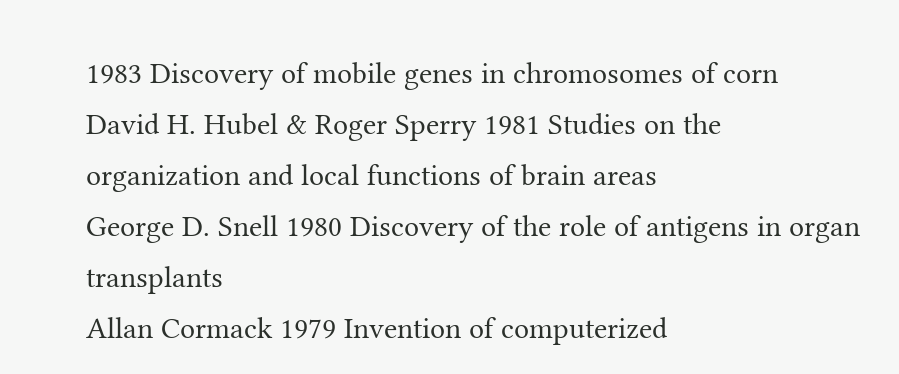1983 Discovery of mobile genes in chromosomes of corn
David H. Hubel & Roger Sperry 1981 Studies on the organization and local functions of brain areas
George D. Snell 1980 Discovery of the role of antigens in organ transplants
Allan Cormack 1979 Invention of computerized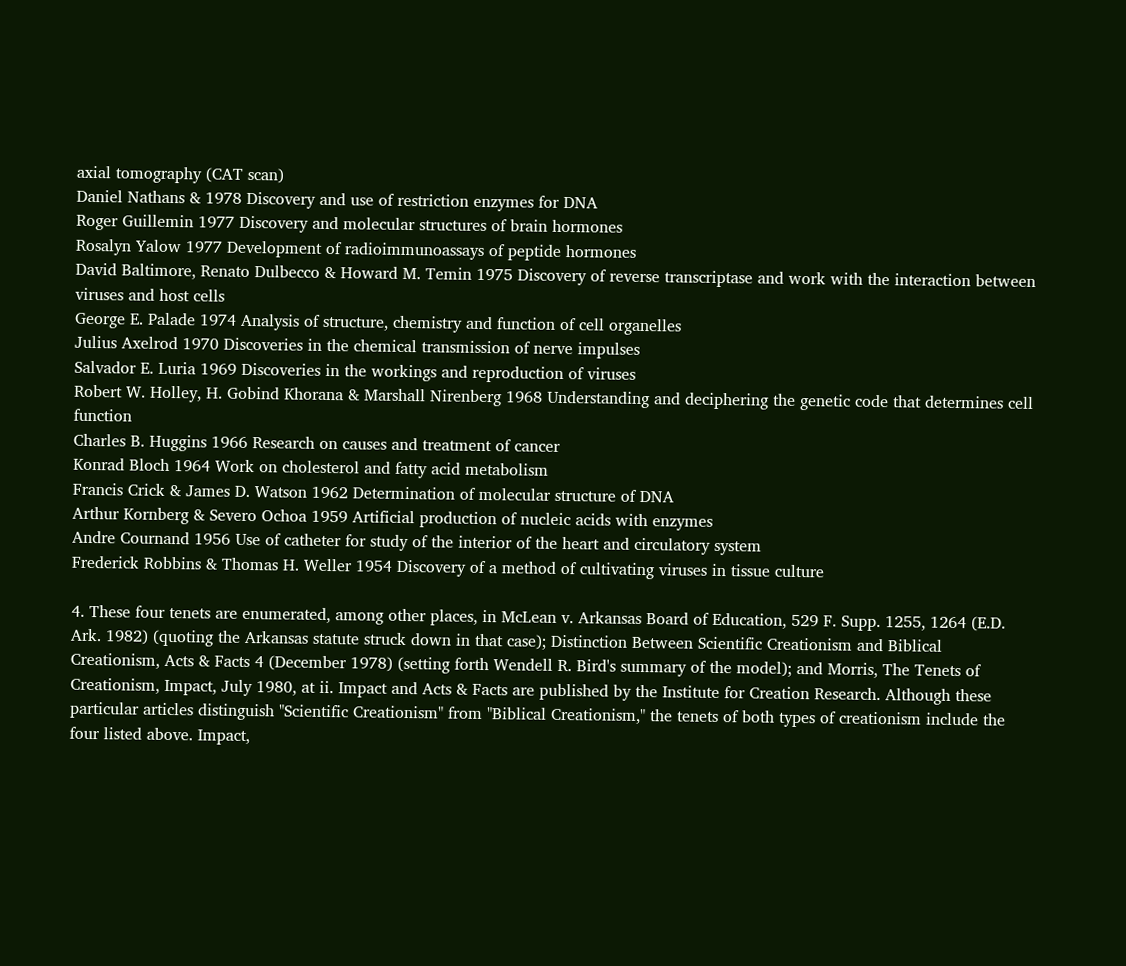axial tomography (CAT scan)
Daniel Nathans & 1978 Discovery and use of restriction enzymes for DNA
Roger Guillemin 1977 Discovery and molecular structures of brain hormones
Rosalyn Yalow 1977 Development of radioimmunoassays of peptide hormones
David Baltimore, Renato Dulbecco & Howard M. Temin 1975 Discovery of reverse transcriptase and work with the interaction between viruses and host cells
George E. Palade 1974 Analysis of structure, chemistry and function of cell organelles
Julius Axelrod 1970 Discoveries in the chemical transmission of nerve impulses
Salvador E. Luria 1969 Discoveries in the workings and reproduction of viruses
Robert W. Holley, H. Gobind Khorana & Marshall Nirenberg 1968 Understanding and deciphering the genetic code that determines cell function
Charles B. Huggins 1966 Research on causes and treatment of cancer
Konrad Bloch 1964 Work on cholesterol and fatty acid metabolism
Francis Crick & James D. Watson 1962 Determination of molecular structure of DNA
Arthur Kornberg & Severo Ochoa 1959 Artificial production of nucleic acids with enzymes
Andre Cournand 1956 Use of catheter for study of the interior of the heart and circulatory system
Frederick Robbins & Thomas H. Weller 1954 Discovery of a method of cultivating viruses in tissue culture

4. These four tenets are enumerated, among other places, in McLean v. Arkansas Board of Education, 529 F. Supp. 1255, 1264 (E.D. Ark. 1982) (quoting the Arkansas statute struck down in that case); Distinction Between Scientific Creationism and Biblical Creationism, Acts & Facts 4 (December 1978) (setting forth Wendell R. Bird's summary of the model); and Morris, The Tenets of Creationism, Impact, July 1980, at ii. Impact and Acts & Facts are published by the Institute for Creation Research. Although these particular articles distinguish "Scientific Creationism" from "Biblical Creationism," the tenets of both types of creationism include the four listed above. Impact,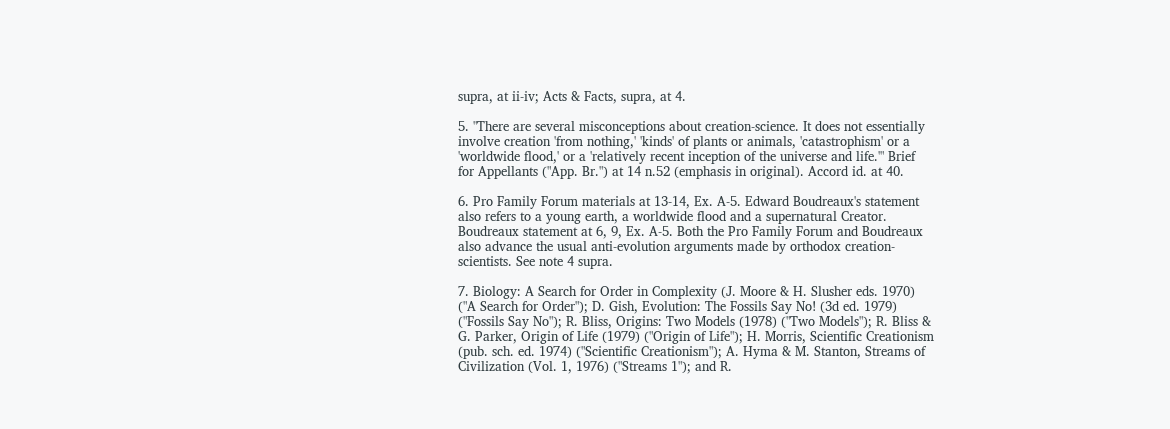supra, at ii-iv; Acts & Facts, supra, at 4.

5. "There are several misconceptions about creation-science. It does not essentially involve creation 'from nothing,' 'kinds' of plants or animals, 'catastrophism' or a 'worldwide flood,' or a 'relatively recent inception of the universe and life.'" Brief for Appellants ("App. Br.") at 14 n.52 (emphasis in original). Accord id. at 40.

6. Pro Family Forum materials at 13-14, Ex. A-5. Edward Boudreaux's statement also refers to a young earth, a worldwide flood and a supernatural Creator. Boudreaux statement at 6, 9, Ex. A-5. Both the Pro Family Forum and Boudreaux also advance the usual anti-evolution arguments made by orthodox creation-scientists. See note 4 supra.

7. Biology: A Search for Order in Complexity (J. Moore & H. Slusher eds. 1970) ("A Search for Order"); D. Gish, Evolution: The Fossils Say No! (3d ed. 1979) ("Fossils Say No"); R. Bliss, Origins: Two Models (1978) ("Two Models"); R. Bliss & G. Parker, Origin of Life (1979) ("Origin of Life"); H. Morris, Scientific Creationism (pub. sch. ed. 1974) ("Scientific Creationism"); A. Hyma & M. Stanton, Streams of Civilization (Vol. 1, 1976) ("Streams 1"); and R.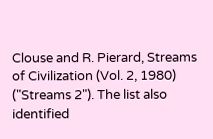Clouse and R. Pierard, Streams of Civilization (Vol. 2, 1980) ("Streams 2"). The list also identified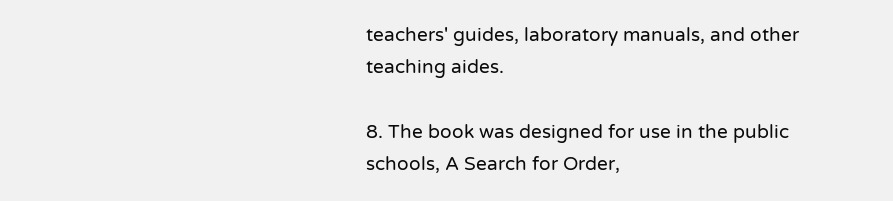teachers' guides, laboratory manuals, and other teaching aides.

8. The book was designed for use in the public schools, A Search for Order,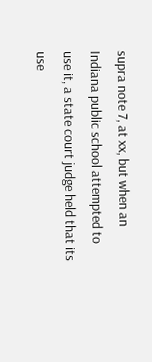supra note 7, at xx, but when an Indiana public school attempted to use it, a state court judge held that its use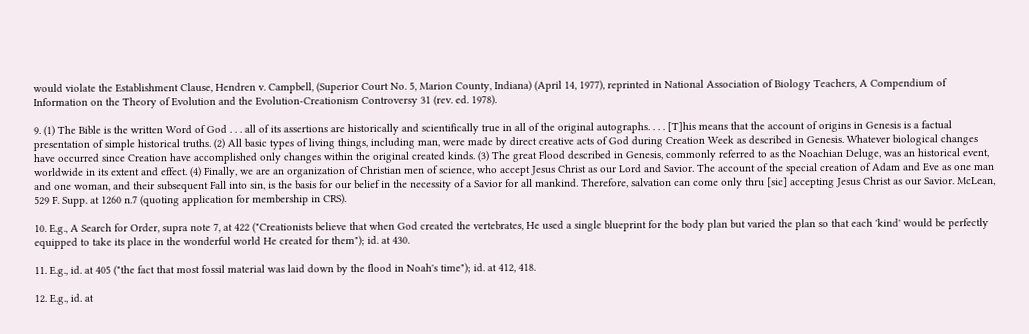would violate the Establishment Clause, Hendren v. Campbell, (Superior Court No. 5, Marion County, Indiana) (April 14, 1977), reprinted in National Association of Biology Teachers, A Compendium of Information on the Theory of Evolution and the Evolution-Creationism Controversy 31 (rev. ed. 1978).

9. (1) The Bible is the written Word of God . . . all of its assertions are historically and scientifically true in all of the original autographs. . . . [T]his means that the account of origins in Genesis is a factual presentation of simple historical truths. (2) All basic types of living things, including man, were made by direct creative acts of God during Creation Week as described in Genesis. Whatever biological changes have occurred since Creation have accomplished only changes within the original created kinds. (3) The great Flood described in Genesis, commonly referred to as the Noachian Deluge, was an historical event, worldwide in its extent and effect. (4) Finally, we are an organization of Christian men of science, who accept Jesus Christ as our Lord and Savior. The account of the special creation of Adam and Eve as one man and one woman, and their subsequent Fall into sin, is the basis for our belief in the necessity of a Savior for all mankind. Therefore, salvation can come only thru [sic] accepting Jesus Christ as our Savior. McLean, 529 F. Supp. at 1260 n.7 (quoting application for membership in CRS).

10. E.g., A Search for Order, supra note 7, at 422 ("Creationists believe that when God created the vertebrates, He used a single blueprint for the body plan but varied the plan so that each 'kind' would be perfectly equipped to take its place in the wonderful world He created for them"); id. at 430.

11. E.g., id. at 405 ("the fact that most fossil material was laid down by the flood in Noah's time"); id. at 412, 418.

12. E.g., id. at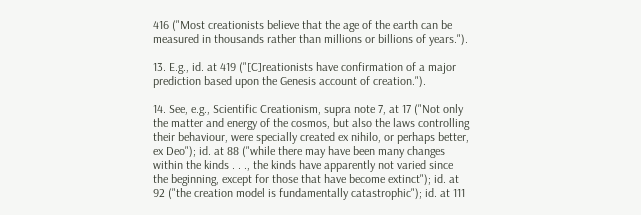416 ("Most creationists believe that the age of the earth can be measured in thousands rather than millions or billions of years.").

13. E.g., id. at 419 ("[C]reationists have confirmation of a major prediction based upon the Genesis account of creation.").

14. See, e.g., Scientific Creationism, supra note 7, at 17 ("Not only the matter and energy of the cosmos, but also the laws controlling their behaviour, were specially created ex nihilo, or perhaps better, ex Deo"); id. at 88 ("while there may have been many changes within the kinds . . ., the kinds have apparently not varied since the beginning, except for those that have become extinct"); id. at 92 ("the creation model is fundamentally catastrophic"); id. at 111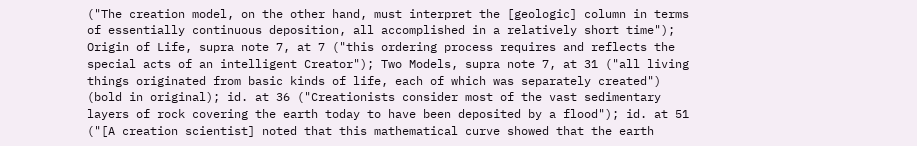("The creation model, on the other hand, must interpret the [geologic] column in terms of essentially continuous deposition, all accomplished in a relatively short time"); Origin of Life, supra note 7, at 7 ("this ordering process requires and reflects the special acts of an intelligent Creator"); Two Models, supra note 7, at 31 ("all living things originated from basic kinds of life, each of which was separately created") (bold in original); id. at 36 ("Creationists consider most of the vast sedimentary layers of rock covering the earth today to have been deposited by a flood"); id. at 51 ("[A creation scientist] noted that this mathematical curve showed that the earth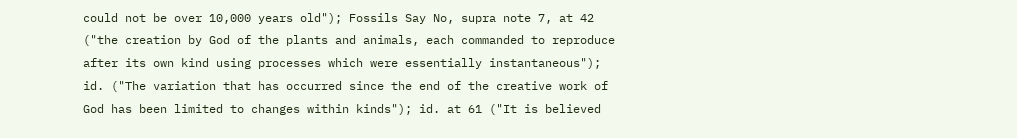could not be over 10,000 years old"); Fossils Say No, supra note 7, at 42 ("the creation by God of the plants and animals, each commanded to reproduce after its own kind using processes which were essentially instantaneous"); id. ("The variation that has occurred since the end of the creative work of God has been limited to changes within kinds"); id. at 61 ("It is believed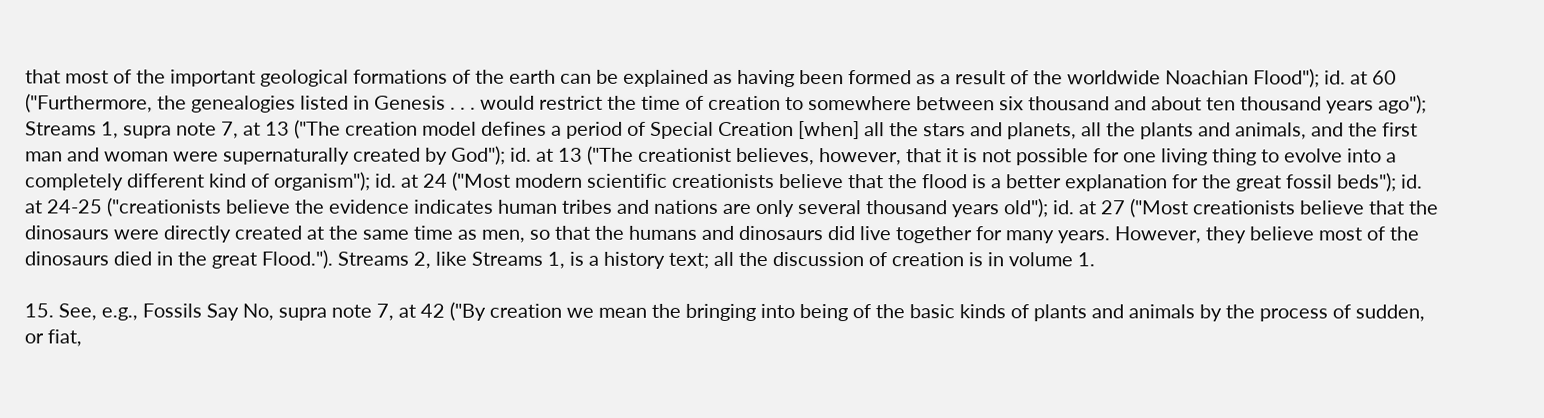that most of the important geological formations of the earth can be explained as having been formed as a result of the worldwide Noachian Flood"); id. at 60 ("Furthermore, the genealogies listed in Genesis . . . would restrict the time of creation to somewhere between six thousand and about ten thousand years ago"); Streams 1, supra note 7, at 13 ("The creation model defines a period of Special Creation [when] all the stars and planets, all the plants and animals, and the first man and woman were supernaturally created by God"); id. at 13 ("The creationist believes, however, that it is not possible for one living thing to evolve into a completely different kind of organism"); id. at 24 ("Most modern scientific creationists believe that the flood is a better explanation for the great fossil beds"); id. at 24-25 ("creationists believe the evidence indicates human tribes and nations are only several thousand years old"); id. at 27 ("Most creationists believe that the dinosaurs were directly created at the same time as men, so that the humans and dinosaurs did live together for many years. However, they believe most of the dinosaurs died in the great Flood."). Streams 2, like Streams 1, is a history text; all the discussion of creation is in volume 1.

15. See, e.g., Fossils Say No, supra note 7, at 42 ("By creation we mean the bringing into being of the basic kinds of plants and animals by the process of sudden, or fiat,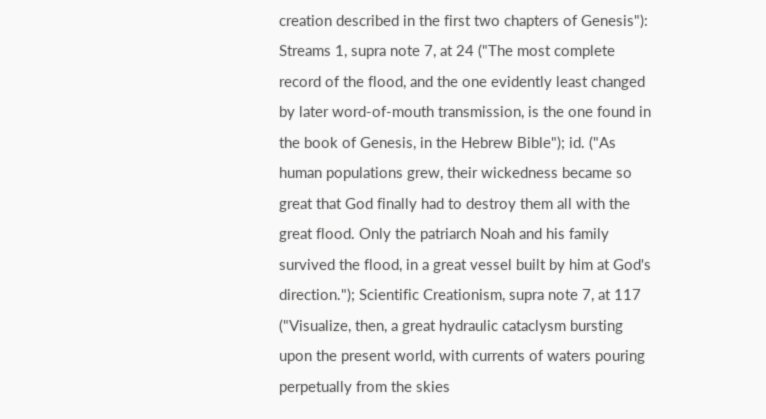creation described in the first two chapters of Genesis"): Streams 1, supra note 7, at 24 ("The most complete record of the flood, and the one evidently least changed by later word-of-mouth transmission, is the one found in the book of Genesis, in the Hebrew Bible"); id. ("As human populations grew, their wickedness became so great that God finally had to destroy them all with the great flood. Only the patriarch Noah and his family survived the flood, in a great vessel built by him at God's direction."); Scientific Creationism, supra note 7, at 117 ("Visualize, then, a great hydraulic cataclysm bursting upon the present world, with currents of waters pouring perpetually from the skies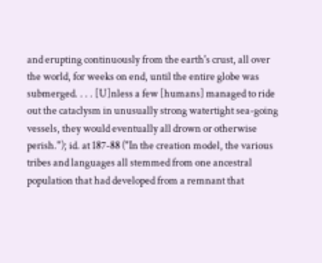and erupting continuously from the earth's crust, all over the world, for weeks on end, until the entire globe was submerged. . . . [U]nless a few [humans] managed to ride out the cataclysm in unusually strong watertight sea-going vessels, they would eventually all drown or otherwise perish."); id. at 187-88 ("In the creation model, the various tribes and languages all stemmed from one ancestral population that had developed from a remnant that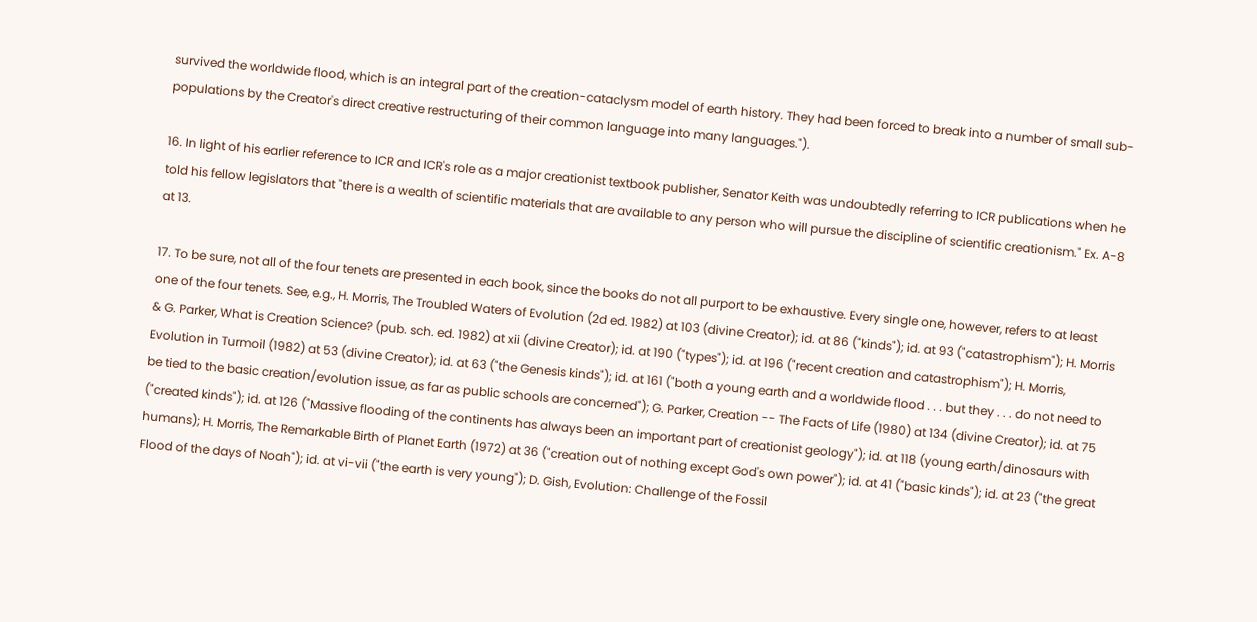survived the worldwide flood, which is an integral part of the creation-cataclysm model of earth history. They had been forced to break into a number of small sub-populations by the Creator's direct creative restructuring of their common language into many languages.").

16. In light of his earlier reference to ICR and ICR's role as a major creationist textbook publisher, Senator Keith was undoubtedly referring to ICR publications when he told his fellow legislators that "there is a wealth of scientific materials that are available to any person who will pursue the discipline of scientific creationism." Ex. A-8 at 13.

17. To be sure, not all of the four tenets are presented in each book, since the books do not all purport to be exhaustive. Every single one, however, refers to at least one of the four tenets. See, e.g., H. Morris, The Troubled Waters of Evolution (2d ed. 1982) at 103 (divine Creator); id. at 86 ("kinds"); id. at 93 ("catastrophism"); H. Morris & G. Parker, What is Creation Science? (pub. sch. ed. 1982) at xii (divine Creator); id. at 190 ("types"); id. at 196 ("recent creation and catastrophism"); H. Morris, Evolution in Turmoil (1982) at 53 (divine Creator); id. at 63 ("the Genesis kinds"); id. at 161 ("both a young earth and a worldwide flood . . . but they . . . do not need to be tied to the basic creation/evolution issue, as far as public schools are concerned"); G. Parker, Creation -- The Facts of Life (1980) at 134 (divine Creator); id. at 75 ("created kinds"); id. at 126 ("Massive flooding of the continents has always been an important part of creationist geology"); id. at 118 (young earth/dinosaurs with humans); H. Morris, The Remarkable Birth of Planet Earth (1972) at 36 ("creation out of nothing except God's own power"); id. at 41 ("basic kinds"); id. at 23 ("the great Flood of the days of Noah"); id. at vi-vii ("the earth is very young"); D. Gish, Evolution: Challenge of the Fossil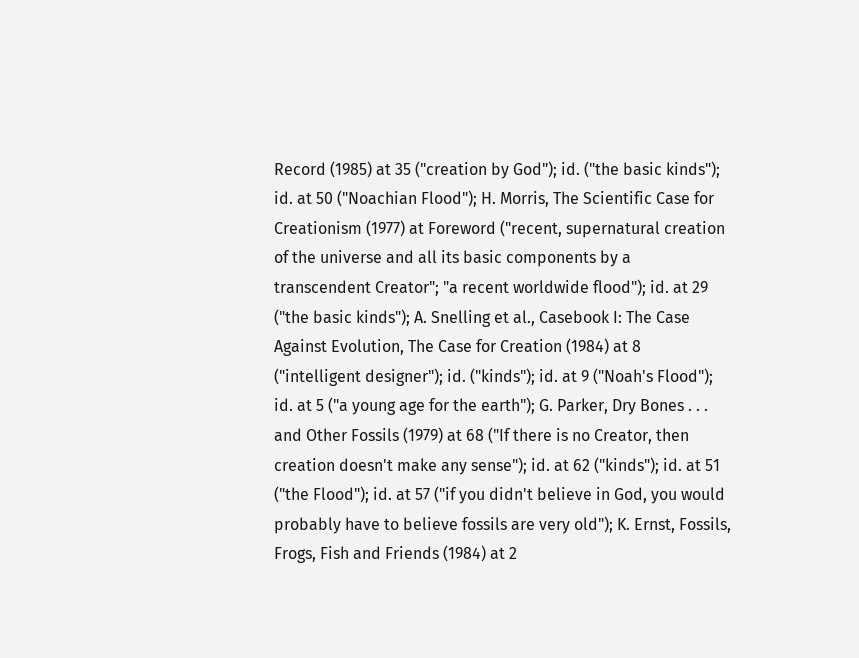Record (1985) at 35 ("creation by God"); id. ("the basic kinds"); id. at 50 ("Noachian Flood"); H. Morris, The Scientific Case for Creationism (1977) at Foreword ("recent, supernatural creation of the universe and all its basic components by a transcendent Creator"; "a recent worldwide flood"); id. at 29 ("the basic kinds"); A. Snelling et al., Casebook I: The Case Against Evolution, The Case for Creation (1984) at 8 ("intelligent designer"); id. ("kinds"); id. at 9 ("Noah's Flood"); id. at 5 ("a young age for the earth"); G. Parker, Dry Bones . . . and Other Fossils (1979) at 68 ("If there is no Creator, then creation doesn't make any sense"); id. at 62 ("kinds"); id. at 51 ("the Flood"); id. at 57 ("if you didn't believe in God, you would probably have to believe fossils are very old"); K. Ernst, Fossils, Frogs, Fish and Friends (1984) at 2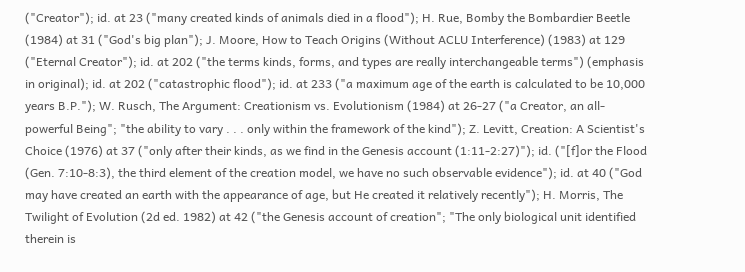("Creator"); id. at 23 ("many created kinds of animals died in a flood"); H. Rue, Bomby the Bombardier Beetle (1984) at 31 ("God's big plan"); J. Moore, How to Teach Origins (Without ACLU Interference) (1983) at 129 ("Eternal Creator"); id. at 202 ("the terms kinds, forms, and types are really interchangeable terms") (emphasis in original); id. at 202 ("catastrophic flood"); id. at 233 ("a maximum age of the earth is calculated to be 10,000 years B.P."); W. Rusch, The Argument: Creationism vs. Evolutionism (1984) at 26-27 ("a Creator, an all-powerful Being"; "the ability to vary . . . only within the framework of the kind"); Z. Levitt, Creation: A Scientist's Choice (1976) at 37 ("only after their kinds, as we find in the Genesis account (1:11-2:27)"); id. ("[f]or the Flood (Gen. 7:10-8:3), the third element of the creation model, we have no such observable evidence"); id. at 40 ("God may have created an earth with the appearance of age, but He created it relatively recently"); H. Morris, The Twilight of Evolution (2d ed. 1982) at 42 ("the Genesis account of creation"; "The only biological unit identified therein is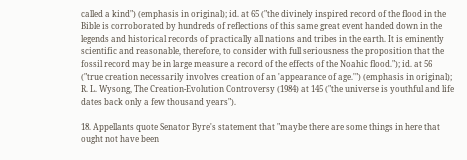called a kind") (emphasis in original); id. at 65 ("the divinely inspired record of the flood in the Bible is corroborated by hundreds of reflections of this same great event handed down in the legends and historical records of practically all nations and tribes in the earth. It is eminently scientific and reasonable, therefore, to consider with full seriousness the proposition that the fossil record may be in large measure a record of the effects of the Noahic flood."); id. at 56 ("true creation necessarily involves creation of an 'appearance of age.'") (emphasis in original); R. L. Wysong, The Creation-Evolution Controversy (1984) at 145 ("the universe is youthful and life dates back only a few thousand years").

18. Appellants quote Senator Byre's statement that "maybe there are some things in here that ought not have been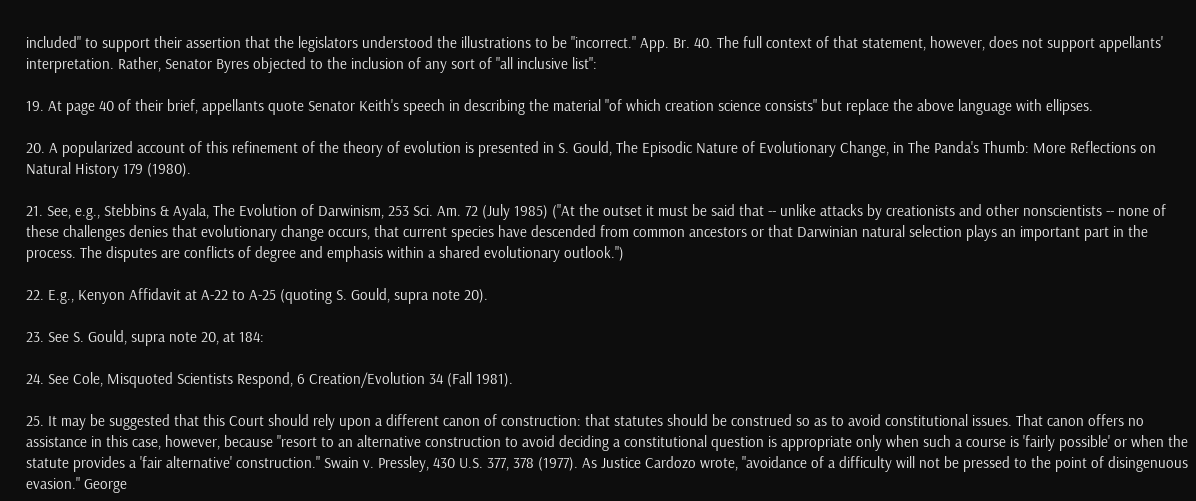included" to support their assertion that the legislators understood the illustrations to be "incorrect." App. Br. 40. The full context of that statement, however, does not support appellants' interpretation. Rather, Senator Byres objected to the inclusion of any sort of "all inclusive list":

19. At page 40 of their brief, appellants quote Senator Keith's speech in describing the material "of which creation science consists" but replace the above language with ellipses.

20. A popularized account of this refinement of the theory of evolution is presented in S. Gould, The Episodic Nature of Evolutionary Change, in The Panda's Thumb: More Reflections on Natural History 179 (1980).

21. See, e.g., Stebbins & Ayala, The Evolution of Darwinism, 253 Sci. Am. 72 (July 1985) ("At the outset it must be said that -- unlike attacks by creationists and other nonscientists -- none of these challenges denies that evolutionary change occurs, that current species have descended from common ancestors or that Darwinian natural selection plays an important part in the process. The disputes are conflicts of degree and emphasis within a shared evolutionary outlook.")

22. E.g., Kenyon Affidavit at A-22 to A-25 (quoting S. Gould, supra note 20).

23. See S. Gould, supra note 20, at 184:

24. See Cole, Misquoted Scientists Respond, 6 Creation/Evolution 34 (Fall 1981).

25. It may be suggested that this Court should rely upon a different canon of construction: that statutes should be construed so as to avoid constitutional issues. That canon offers no assistance in this case, however, because "resort to an alternative construction to avoid deciding a constitutional question is appropriate only when such a course is 'fairly possible' or when the statute provides a 'fair alternative' construction." Swain v. Pressley, 430 U.S. 377, 378 (1977). As Justice Cardozo wrote, "avoidance of a difficulty will not be pressed to the point of disingenuous evasion." George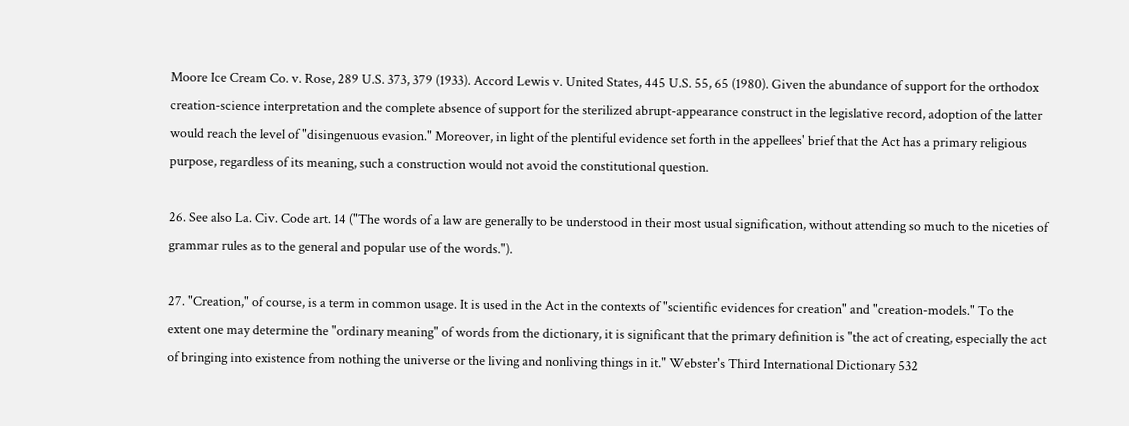Moore Ice Cream Co. v. Rose, 289 U.S. 373, 379 (1933). Accord Lewis v. United States, 445 U.S. 55, 65 (1980). Given the abundance of support for the orthodox creation-science interpretation and the complete absence of support for the sterilized abrupt-appearance construct in the legislative record, adoption of the latter would reach the level of "disingenuous evasion." Moreover, in light of the plentiful evidence set forth in the appellees' brief that the Act has a primary religious purpose, regardless of its meaning, such a construction would not avoid the constitutional question.

26. See also La. Civ. Code art. 14 ("The words of a law are generally to be understood in their most usual signification, without attending so much to the niceties of grammar rules as to the general and popular use of the words.").

27. "Creation," of course, is a term in common usage. It is used in the Act in the contexts of "scientific evidences for creation" and "creation-models." To the extent one may determine the "ordinary meaning" of words from the dictionary, it is significant that the primary definition is "the act of creating, especially the act of bringing into existence from nothing the universe or the living and nonliving things in it." Webster's Third International Dictionary 532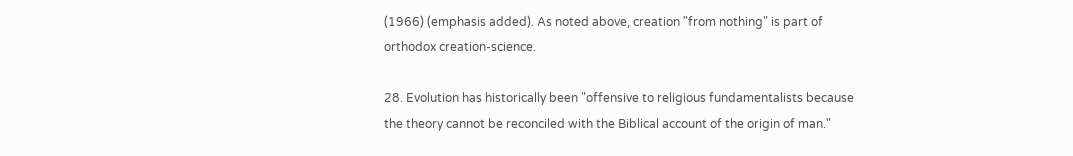(1966) (emphasis added). As noted above, creation "from nothing" is part of orthodox creation-science.

28. Evolution has historically been "offensive to religious fundamentalists because the theory cannot be reconciled with the Biblical account of the origin of man."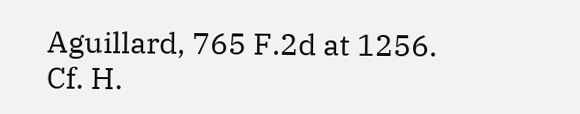Aguillard, 765 F.2d at 1256. Cf. H.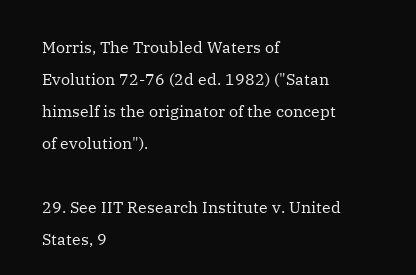Morris, The Troubled Waters of Evolution 72-76 (2d ed. 1982) ("Satan himself is the originator of the concept of evolution").

29. See IIT Research Institute v. United States, 9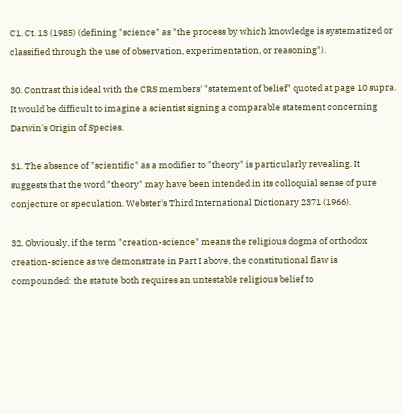C1. Ct. 13 (1985) (defining "science" as "the process by which knowledge is systematized or classified through the use of observation, experimentation, or reasoning").

30. Contrast this ideal with the CRS members' "statement of belief" quoted at page 10 supra. It would be difficult to imagine a scientist signing a comparable statement concerning Darwin's Origin of Species.

31. The absence of "scientific" as a modifier to "theory" is particularly revealing. It suggests that the word "theory" may have been intended in its colloquial sense of pure conjecture or speculation. Webster's Third International Dictionary 2371 (1966).

32. Obviously, if the term "creation-science" means the religious dogma of orthodox creation-science as we demonstrate in Part I above, the constitutional flaw is compounded: the statute both requires an untestable religious belief to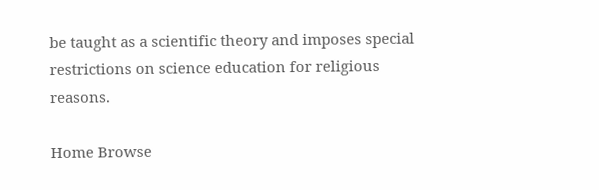be taught as a scientific theory and imposes special restrictions on science education for religious reasons.

Home Browse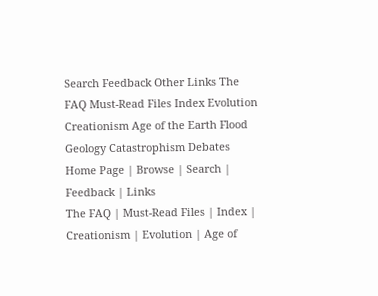Search Feedback Other Links The FAQ Must-Read Files Index Evolution Creationism Age of the Earth Flood Geology Catastrophism Debates
Home Page | Browse | Search | Feedback | Links
The FAQ | Must-Read Files | Index | Creationism | Evolution | Age of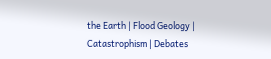the Earth | Flood Geology | Catastrophism | Debates